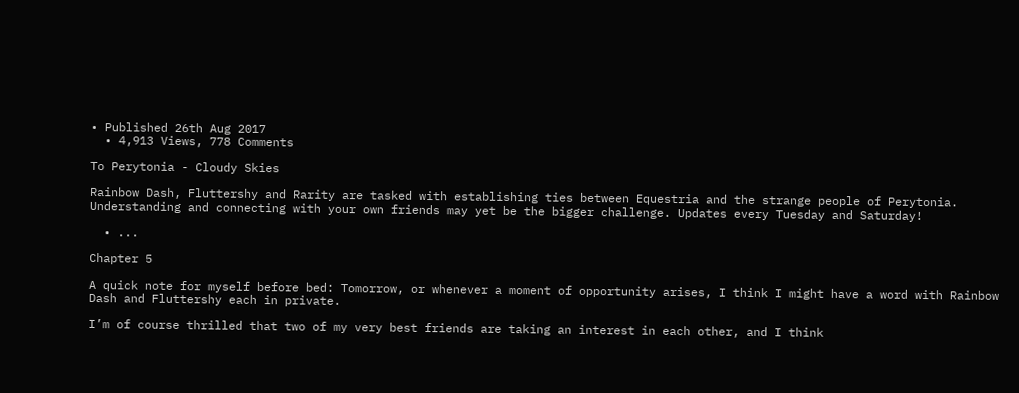• Published 26th Aug 2017
  • 4,913 Views, 778 Comments

To Perytonia - Cloudy Skies

Rainbow Dash, Fluttershy and Rarity are tasked with establishing ties between Equestria and the strange people of Perytonia. Understanding and connecting with your own friends may yet be the bigger challenge. Updates every Tuesday and Saturday!

  • ...

Chapter 5

A quick note for myself before bed: Tomorrow, or whenever a moment of opportunity arises, I think I might have a word with Rainbow Dash and Fluttershy each in private.

I’m of course thrilled that two of my very best friends are taking an interest in each other, and I think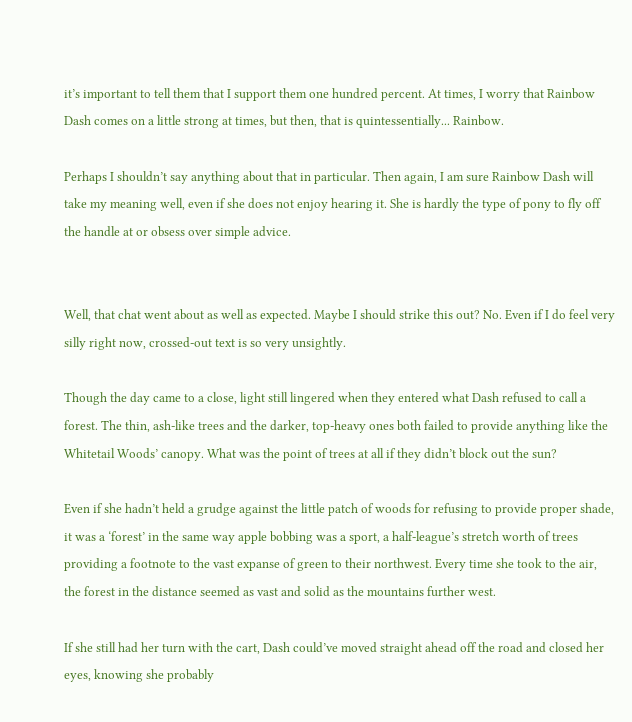it’s important to tell them that I support them one hundred percent. At times, I worry that Rainbow Dash comes on a little strong at times, but then, that is quintessentially... Rainbow.

Perhaps I shouldn’t say anything about that in particular. Then again, I am sure Rainbow Dash will take my meaning well, even if she does not enjoy hearing it. She is hardly the type of pony to fly off the handle at or obsess over simple advice.


Well, that chat went about as well as expected. Maybe I should strike this out? No. Even if I do feel very silly right now, crossed-out text is so very unsightly.

Though the day came to a close, light still lingered when they entered what Dash refused to call a forest. The thin, ash-like trees and the darker, top-heavy ones both failed to provide anything like the Whitetail Woods’ canopy. What was the point of trees at all if they didn’t block out the sun?

Even if she hadn’t held a grudge against the little patch of woods for refusing to provide proper shade, it was a ‘forest’ in the same way apple bobbing was a sport, a half-league’s stretch worth of trees providing a footnote to the vast expanse of green to their northwest. Every time she took to the air, the forest in the distance seemed as vast and solid as the mountains further west.

If she still had her turn with the cart, Dash could’ve moved straight ahead off the road and closed her eyes, knowing she probably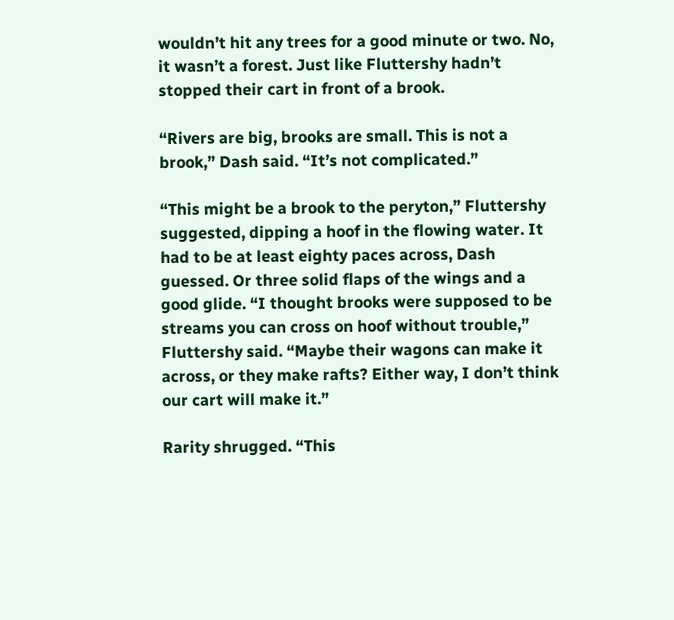wouldn’t hit any trees for a good minute or two. No, it wasn’t a forest. Just like Fluttershy hadn’t stopped their cart in front of a brook.

“Rivers are big, brooks are small. This is not a brook,” Dash said. “It’s not complicated.”

“This might be a brook to the peryton,” Fluttershy suggested, dipping a hoof in the flowing water. It had to be at least eighty paces across, Dash guessed. Or three solid flaps of the wings and a good glide. “I thought brooks were supposed to be streams you can cross on hoof without trouble,” Fluttershy said. “Maybe their wagons can make it across, or they make rafts? Either way, I don’t think our cart will make it.”

Rarity shrugged. “This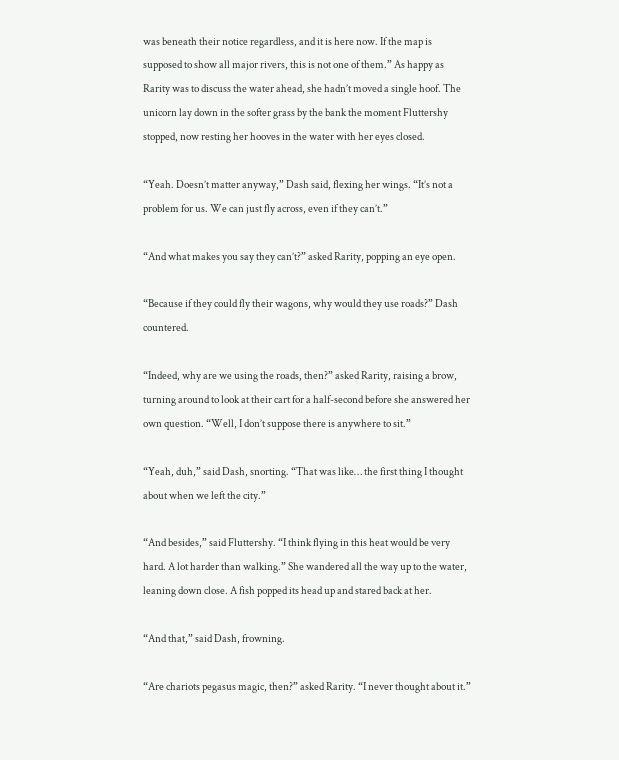was beneath their notice regardless, and it is here now. If the map is supposed to show all major rivers, this is not one of them.” As happy as Rarity was to discuss the water ahead, she hadn’t moved a single hoof. The unicorn lay down in the softer grass by the bank the moment Fluttershy stopped, now resting her hooves in the water with her eyes closed.

“Yeah. Doesn’t matter anyway,” Dash said, flexing her wings. “It’s not a problem for us. We can just fly across, even if they can’t.”

“And what makes you say they can’t?” asked Rarity, popping an eye open.

“Because if they could fly their wagons, why would they use roads?” Dash countered.

“Indeed, why are we using the roads, then?” asked Rarity, raising a brow, turning around to look at their cart for a half-second before she answered her own question. “Well, I don’t suppose there is anywhere to sit.”

“Yeah, duh,” said Dash, snorting. “That was like… the first thing I thought about when we left the city.”

“And besides,” said Fluttershy. “I think flying in this heat would be very hard. A lot harder than walking.” She wandered all the way up to the water, leaning down close. A fish popped its head up and stared back at her.

“And that,” said Dash, frowning.

“Are chariots pegasus magic, then?” asked Rarity. “I never thought about it.”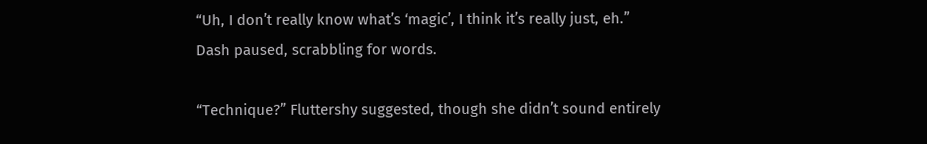“Uh, I don’t really know what’s ‘magic’, I think it’s really just, eh.” Dash paused, scrabbling for words.

“Technique?” Fluttershy suggested, though she didn’t sound entirely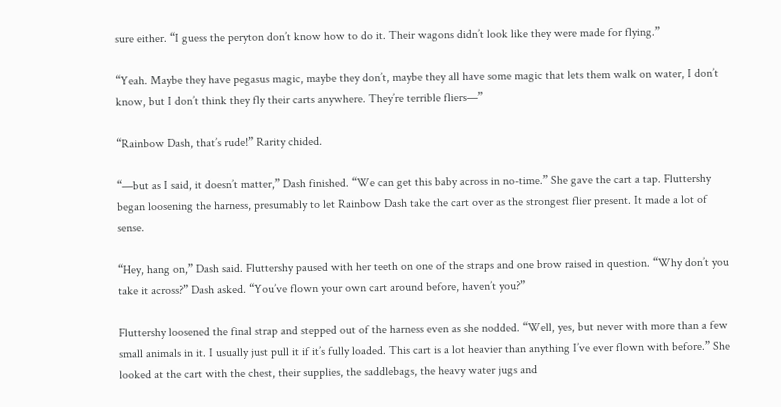sure either. “I guess the peryton don’t know how to do it. Their wagons didn’t look like they were made for flying.”

“Yeah. Maybe they have pegasus magic, maybe they don’t, maybe they all have some magic that lets them walk on water, I don’t know, but I don’t think they fly their carts anywhere. They’re terrible fliers—”

“Rainbow Dash, that’s rude!” Rarity chided.

“—but as I said, it doesn’t matter,” Dash finished. “We can get this baby across in no-time.” She gave the cart a tap. Fluttershy began loosening the harness, presumably to let Rainbow Dash take the cart over as the strongest flier present. It made a lot of sense.

“Hey, hang on,” Dash said. Fluttershy paused with her teeth on one of the straps and one brow raised in question. “Why don’t you take it across?” Dash asked. “You’ve flown your own cart around before, haven’t you?”

Fluttershy loosened the final strap and stepped out of the harness even as she nodded. “Well, yes, but never with more than a few small animals in it. I usually just pull it if it’s fully loaded. This cart is a lot heavier than anything I’ve ever flown with before.” She looked at the cart with the chest, their supplies, the saddlebags, the heavy water jugs and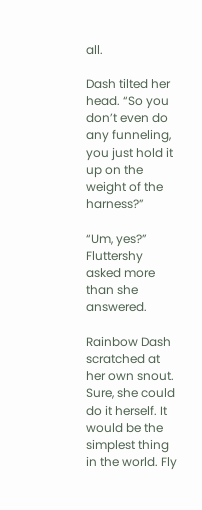all.

Dash tilted her head. “So you don’t even do any funneling, you just hold it up on the weight of the harness?”

“Um, yes?” Fluttershy asked more than she answered.

Rainbow Dash scratched at her own snout. Sure, she could do it herself. It would be the simplest thing in the world. Fly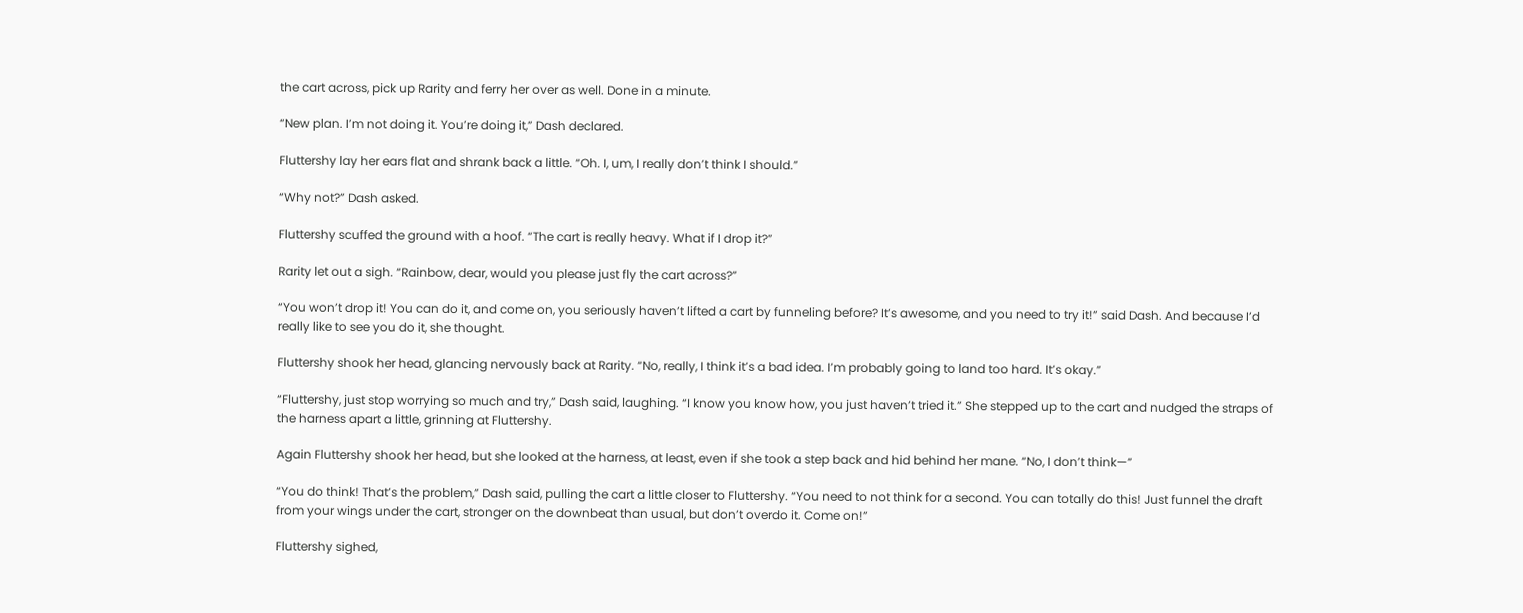the cart across, pick up Rarity and ferry her over as well. Done in a minute.

“New plan. I’m not doing it. You’re doing it,” Dash declared.

Fluttershy lay her ears flat and shrank back a little. “Oh. I, um, I really don’t think I should.”

“Why not?” Dash asked.

Fluttershy scuffed the ground with a hoof. “The cart is really heavy. What if I drop it?”

Rarity let out a sigh. “Rainbow, dear, would you please just fly the cart across?”

“You won’t drop it! You can do it, and come on, you seriously haven’t lifted a cart by funneling before? It’s awesome, and you need to try it!” said Dash. And because I’d really like to see you do it, she thought.

Fluttershy shook her head, glancing nervously back at Rarity. “No, really, I think it’s a bad idea. I’m probably going to land too hard. It’s okay.”

“Fluttershy, just stop worrying so much and try,” Dash said, laughing. “I know you know how, you just haven’t tried it.” She stepped up to the cart and nudged the straps of the harness apart a little, grinning at Fluttershy.

Again Fluttershy shook her head, but she looked at the harness, at least, even if she took a step back and hid behind her mane. “No, I don’t think—”

“You do think! That’s the problem,” Dash said, pulling the cart a little closer to Fluttershy. “You need to not think for a second. You can totally do this! Just funnel the draft from your wings under the cart, stronger on the downbeat than usual, but don’t overdo it. Come on!”

Fluttershy sighed,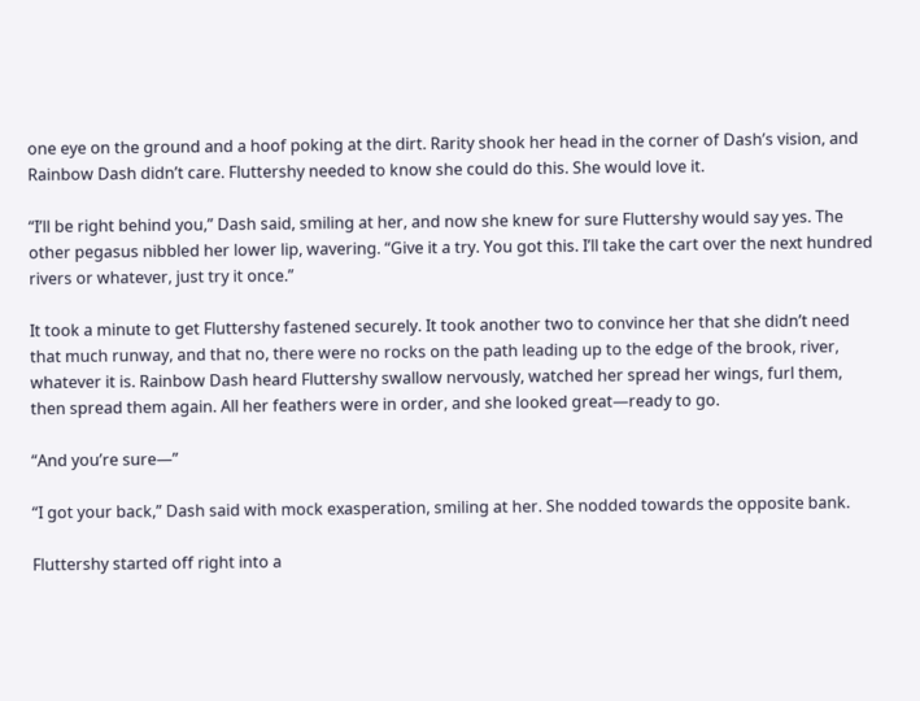one eye on the ground and a hoof poking at the dirt. Rarity shook her head in the corner of Dash’s vision, and Rainbow Dash didn’t care. Fluttershy needed to know she could do this. She would love it.

“I’ll be right behind you,” Dash said, smiling at her, and now she knew for sure Fluttershy would say yes. The other pegasus nibbled her lower lip, wavering. “Give it a try. You got this. I’ll take the cart over the next hundred rivers or whatever, just try it once.”

It took a minute to get Fluttershy fastened securely. It took another two to convince her that she didn’t need that much runway, and that no, there were no rocks on the path leading up to the edge of the brook, river, whatever it is. Rainbow Dash heard Fluttershy swallow nervously, watched her spread her wings, furl them, then spread them again. All her feathers were in order, and she looked great—ready to go.

“And you’re sure—”

“I got your back,” Dash said with mock exasperation, smiling at her. She nodded towards the opposite bank.

Fluttershy started off right into a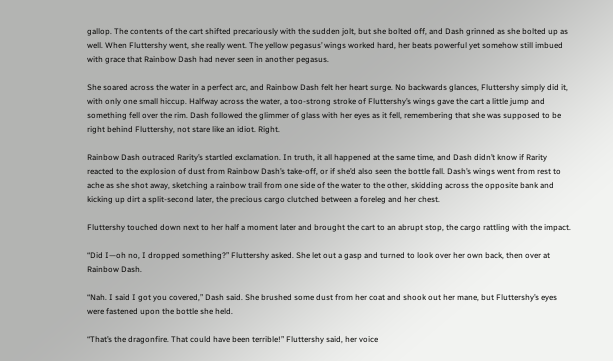gallop. The contents of the cart shifted precariously with the sudden jolt, but she bolted off, and Dash grinned as she bolted up as well. When Fluttershy went, she really went. The yellow pegasus’ wings worked hard, her beats powerful yet somehow still imbued with grace that Rainbow Dash had never seen in another pegasus.

She soared across the water in a perfect arc, and Rainbow Dash felt her heart surge. No backwards glances, Fluttershy simply did it, with only one small hiccup. Halfway across the water, a too-strong stroke of Fluttershy’s wings gave the cart a little jump and something fell over the rim. Dash followed the glimmer of glass with her eyes as it fell, remembering that she was supposed to be right behind Fluttershy, not stare like an idiot. Right.

Rainbow Dash outraced Rarity’s startled exclamation. In truth, it all happened at the same time, and Dash didn’t know if Rarity reacted to the explosion of dust from Rainbow Dash’s take-off, or if she’d also seen the bottle fall. Dash’s wings went from rest to ache as she shot away, sketching a rainbow trail from one side of the water to the other, skidding across the opposite bank and kicking up dirt a split-second later, the precious cargo clutched between a foreleg and her chest.

Fluttershy touched down next to her half a moment later and brought the cart to an abrupt stop, the cargo rattling with the impact.

“Did I—oh no, I dropped something?” Fluttershy asked. She let out a gasp and turned to look over her own back, then over at Rainbow Dash.

“Nah. I said I got you covered,” Dash said. She brushed some dust from her coat and shook out her mane, but Fluttershy’s eyes were fastened upon the bottle she held.

“That’s the dragonfire. That could have been terrible!” Fluttershy said, her voice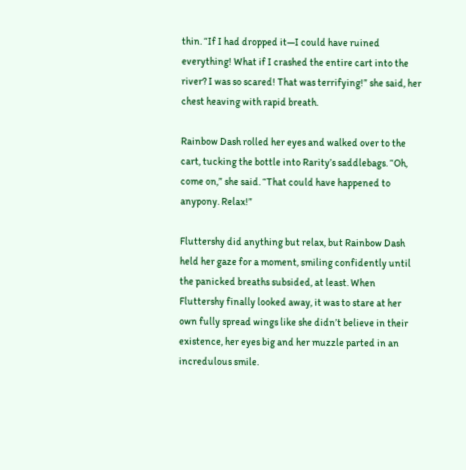thin. “If I had dropped it—I could have ruined everything! What if I crashed the entire cart into the river? I was so scared! That was terrifying!” she said, her chest heaving with rapid breath.

Rainbow Dash rolled her eyes and walked over to the cart, tucking the bottle into Rarity’s saddlebags. “Oh, come on,” she said. “That could have happened to anypony. Relax!”

Fluttershy did anything but relax, but Rainbow Dash held her gaze for a moment, smiling confidently until the panicked breaths subsided, at least. When Fluttershy finally looked away, it was to stare at her own fully spread wings like she didn’t believe in their existence, her eyes big and her muzzle parted in an incredulous smile.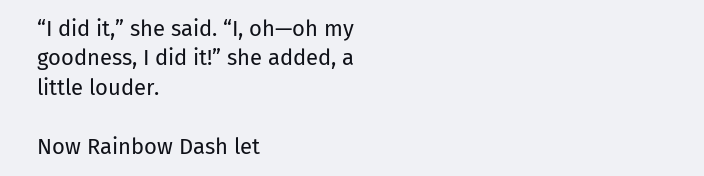“I did it,” she said. “I, oh—oh my goodness, I did it!” she added, a little louder.

Now Rainbow Dash let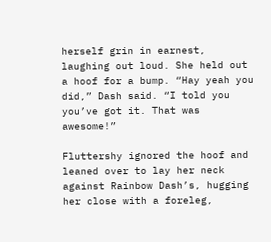herself grin in earnest, laughing out loud. She held out a hoof for a bump. “Hay yeah you did,” Dash said. “I told you you’ve got it. That was awesome!”

Fluttershy ignored the hoof and leaned over to lay her neck against Rainbow Dash’s, hugging her close with a foreleg,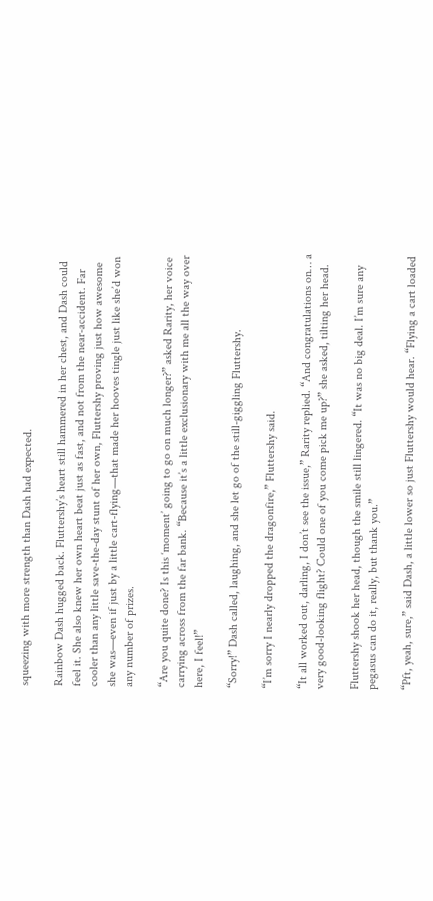squeezing with more strength than Dash had expected.

Rainbow Dash hugged back. Fluttershy’s heart still hammered in her chest, and Dash could feel it. She also knew her own heart beat just as fast, and not from the near-accident. Far cooler than any little save-the-day stunt of her own, Fluttershy proving just how awesome she was—even if just by a little cart-flying—that made her hooves tingle just like she’d won any number of prizes.

“Are you quite done? Is this ‘moment’ going to go on much longer?” asked Rarity, her voice carrying across from the far bank. “Because it’s a little exclusionary with me all the way over here, I feel!”

“Sorry!” Dash called, laughing, and she let go of the still-giggling Fluttershy.

“I’m sorry I nearly dropped the dragonfire,” Fluttershy said.

“It all worked out, darling, I don’t see the issue,” Rarity replied. “And congratulations on… a very good-looking flight? Could one of you come pick me up?” she asked, tilting her head.

Fluttershy shook her head, though the smile still lingered. “It was no big deal. I’m sure any pegasus can do it, really, but thank you.”

“Pft, yeah, sure,” said Dash, a little lower so just Fluttershy would hear. “Flying a cart loaded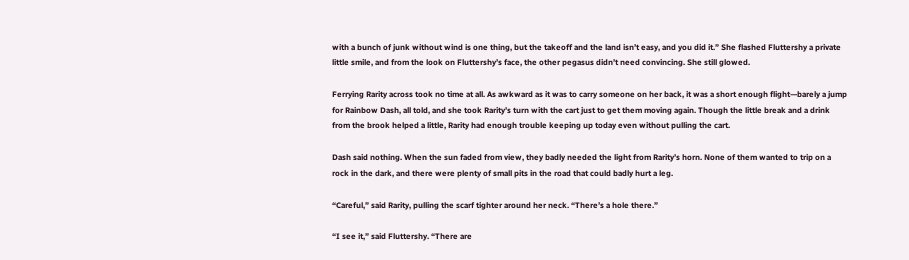with a bunch of junk without wind is one thing, but the takeoff and the land isn’t easy, and you did it.” She flashed Fluttershy a private little smile, and from the look on Fluttershy’s face, the other pegasus didn’t need convincing. She still glowed.

Ferrying Rarity across took no time at all. As awkward as it was to carry someone on her back, it was a short enough flight—barely a jump for Rainbow Dash, all told, and she took Rarity’s turn with the cart just to get them moving again. Though the little break and a drink from the brook helped a little, Rarity had enough trouble keeping up today even without pulling the cart.

Dash said nothing. When the sun faded from view, they badly needed the light from Rarity’s horn. None of them wanted to trip on a rock in the dark, and there were plenty of small pits in the road that could badly hurt a leg.

“Careful,” said Rarity, pulling the scarf tighter around her neck. “There’s a hole there.”

“I see it,” said Fluttershy. “There are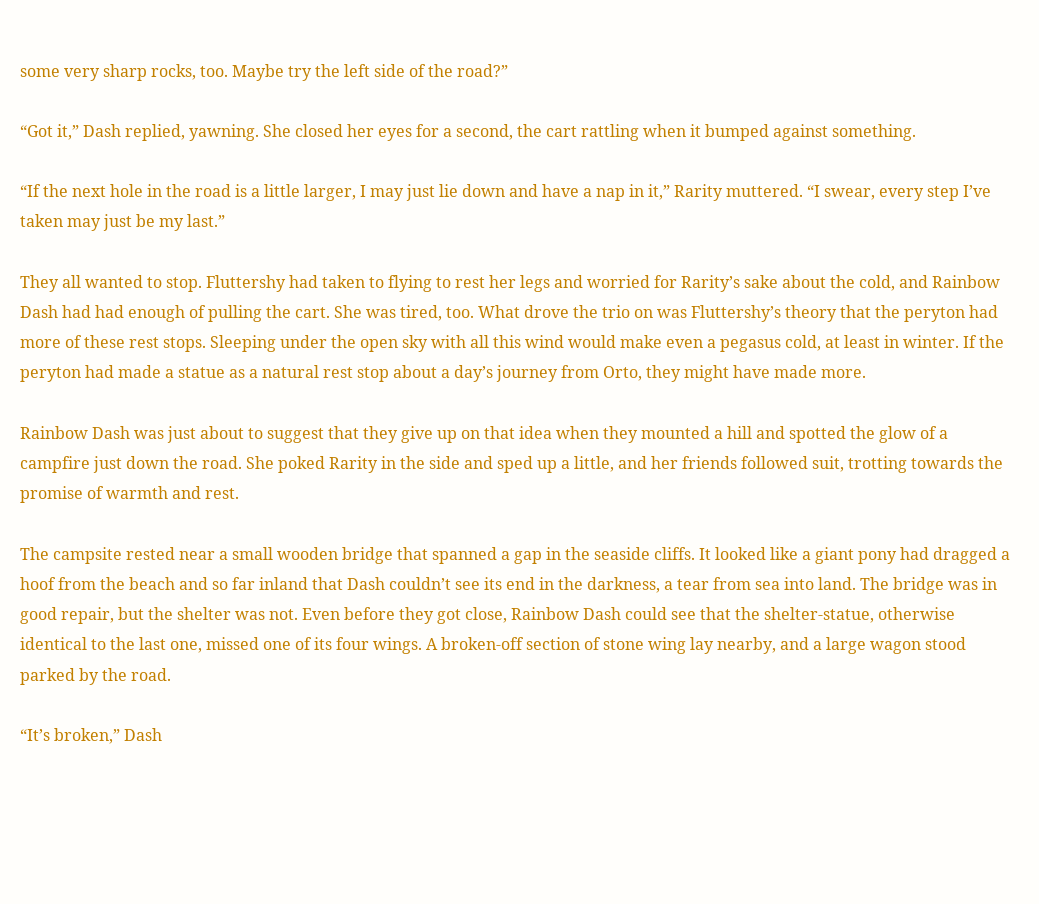some very sharp rocks, too. Maybe try the left side of the road?”

“Got it,” Dash replied, yawning. She closed her eyes for a second, the cart rattling when it bumped against something.

“If the next hole in the road is a little larger, I may just lie down and have a nap in it,” Rarity muttered. “I swear, every step I’ve taken may just be my last.”

They all wanted to stop. Fluttershy had taken to flying to rest her legs and worried for Rarity’s sake about the cold, and Rainbow Dash had had enough of pulling the cart. She was tired, too. What drove the trio on was Fluttershy’s theory that the peryton had more of these rest stops. Sleeping under the open sky with all this wind would make even a pegasus cold, at least in winter. If the peryton had made a statue as a natural rest stop about a day’s journey from Orto, they might have made more.

Rainbow Dash was just about to suggest that they give up on that idea when they mounted a hill and spotted the glow of a campfire just down the road. She poked Rarity in the side and sped up a little, and her friends followed suit, trotting towards the promise of warmth and rest.

The campsite rested near a small wooden bridge that spanned a gap in the seaside cliffs. It looked like a giant pony had dragged a hoof from the beach and so far inland that Dash couldn’t see its end in the darkness, a tear from sea into land. The bridge was in good repair, but the shelter was not. Even before they got close, Rainbow Dash could see that the shelter-statue, otherwise identical to the last one, missed one of its four wings. A broken-off section of stone wing lay nearby, and a large wagon stood parked by the road.

“It’s broken,” Dash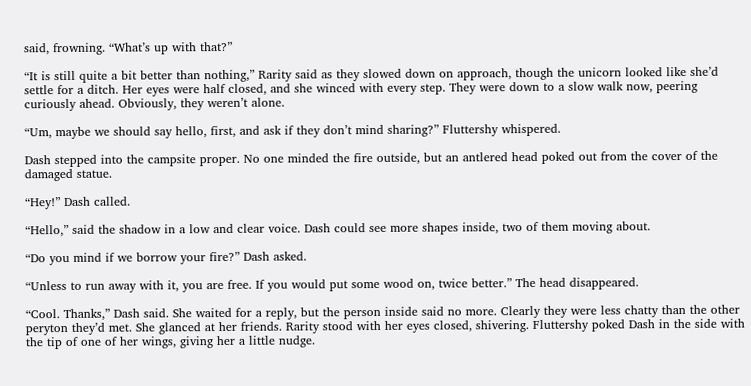said, frowning. “What’s up with that?”

“It is still quite a bit better than nothing,” Rarity said as they slowed down on approach, though the unicorn looked like she’d settle for a ditch. Her eyes were half closed, and she winced with every step. They were down to a slow walk now, peering curiously ahead. Obviously, they weren’t alone.

“Um, maybe we should say hello, first, and ask if they don’t mind sharing?” Fluttershy whispered.

Dash stepped into the campsite proper. No one minded the fire outside, but an antlered head poked out from the cover of the damaged statue.

“Hey!” Dash called.

“Hello,” said the shadow in a low and clear voice. Dash could see more shapes inside, two of them moving about.

“Do you mind if we borrow your fire?” Dash asked.

“Unless to run away with it, you are free. If you would put some wood on, twice better.” The head disappeared.

“Cool. Thanks,” Dash said. She waited for a reply, but the person inside said no more. Clearly they were less chatty than the other peryton they’d met. She glanced at her friends. Rarity stood with her eyes closed, shivering. Fluttershy poked Dash in the side with the tip of one of her wings, giving her a little nudge.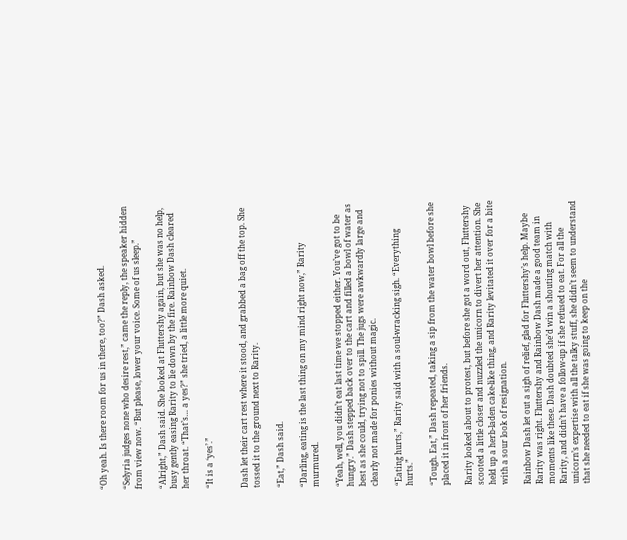“Oh yeah. Is there room for us in there, too?” Dash asked.

“Selyria judges none who desire rest,” came the reply, the speaker hidden from view now. “But please, lower your voice. Some of us sleep.”

“Alright,” Dash said. She looked at Fluttershy again, but she was no help, busy gently easing Rarity to lie down by the fire. Rainbow Dash cleared her throat. “That’s… a yes?” she tried, a little more quiet.

“It is a ‘yes’.”


Dash let their cart rest where it stood, and grabbed a bag off the top. She tossed it to the ground next to Rarity.

“Eat,” Dash said.

“Darling, eating is the last thing on my mind right now,” Rarity murmured.

“Yeah, well, you didn’t eat last time we stopped either. You’ve got to be hungry.” Dash stepped back over to the cart and filled a bowl of water as best as she could, trying not to spill. The jugs were awkwardly large and clearly not made for ponies without magic.

“Eating hurts,” Rarity said with a soul-wracking sigh. “Everything hurts.”

“Tough. Eat,” Dash repeated, taking a sip from the water bowl before she placed it in front of her friends.

Rarity looked about to protest, but before she got a word out, Fluttershy scooted a little closer and nuzzled the unicorn to divert her attention. She held up a herb-laden cake-like thing, and Rarity levitated it over for a bite with a sour look of resignation.

Rainbow Dash let out a sigh of relief, glad for Fluttershy’s help. Maybe Rarity was right. Fluttershy and Rainbow Dash made a good team in moments like these. Dash doubted she’d win a shouting match with Rarity, and didn’t have a follow-up if she refused to eat. For all the unicorn’s expertise with all the talky stuff, she didn’t seem to understand that she needed to eat if she was going to keep on the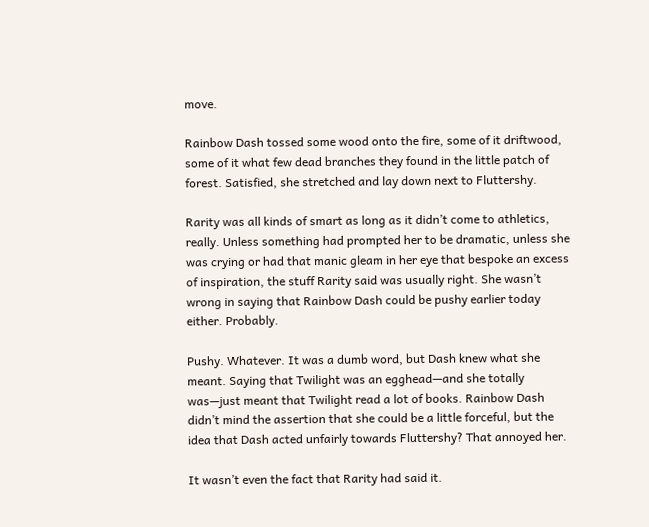move.

Rainbow Dash tossed some wood onto the fire, some of it driftwood, some of it what few dead branches they found in the little patch of forest. Satisfied, she stretched and lay down next to Fluttershy.

Rarity was all kinds of smart as long as it didn’t come to athletics, really. Unless something had prompted her to be dramatic, unless she was crying or had that manic gleam in her eye that bespoke an excess of inspiration, the stuff Rarity said was usually right. She wasn’t wrong in saying that Rainbow Dash could be pushy earlier today either. Probably.

Pushy. Whatever. It was a dumb word, but Dash knew what she meant. Saying that Twilight was an egghead—and she totally was—just meant that Twilight read a lot of books. Rainbow Dash didn’t mind the assertion that she could be a little forceful, but the idea that Dash acted unfairly towards Fluttershy? That annoyed her.

It wasn’t even the fact that Rarity had said it.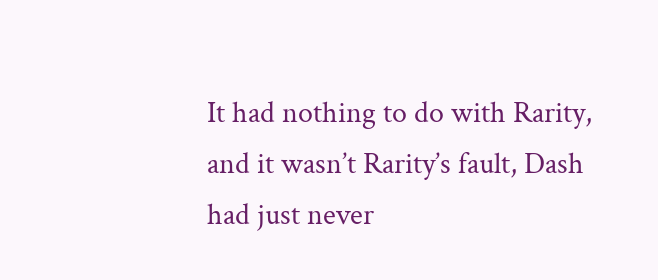It had nothing to do with Rarity, and it wasn’t Rarity’s fault, Dash had just never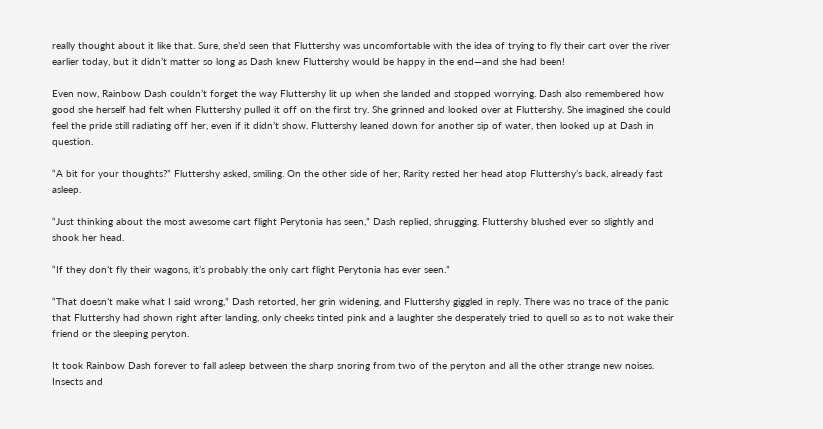really thought about it like that. Sure, she’d seen that Fluttershy was uncomfortable with the idea of trying to fly their cart over the river earlier today, but it didn’t matter so long as Dash knew Fluttershy would be happy in the end—and she had been!

Even now, Rainbow Dash couldn’t forget the way Fluttershy lit up when she landed and stopped worrying. Dash also remembered how good she herself had felt when Fluttershy pulled it off on the first try. She grinned and looked over at Fluttershy. She imagined she could feel the pride still radiating off her, even if it didn’t show. Fluttershy leaned down for another sip of water, then looked up at Dash in question.

“A bit for your thoughts?” Fluttershy asked, smiling. On the other side of her, Rarity rested her head atop Fluttershy’s back, already fast asleep.

“Just thinking about the most awesome cart flight Perytonia has seen,” Dash replied, shrugging. Fluttershy blushed ever so slightly and shook her head.

“If they don’t fly their wagons, it’s probably the only cart flight Perytonia has ever seen.”

“That doesn’t make what I said wrong,” Dash retorted, her grin widening, and Fluttershy giggled in reply. There was no trace of the panic that Fluttershy had shown right after landing, only cheeks tinted pink and a laughter she desperately tried to quell so as to not wake their friend or the sleeping peryton.

It took Rainbow Dash forever to fall asleep between the sharp snoring from two of the peryton and all the other strange new noises. Insects and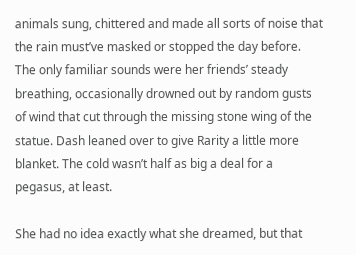animals sung, chittered and made all sorts of noise that the rain must’ve masked or stopped the day before. The only familiar sounds were her friends’ steady breathing, occasionally drowned out by random gusts of wind that cut through the missing stone wing of the statue. Dash leaned over to give Rarity a little more blanket. The cold wasn’t half as big a deal for a pegasus, at least.

She had no idea exactly what she dreamed, but that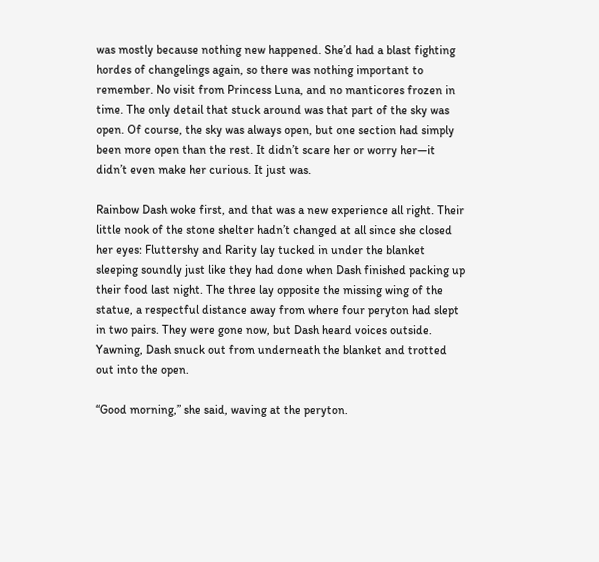was mostly because nothing new happened. She’d had a blast fighting hordes of changelings again, so there was nothing important to remember. No visit from Princess Luna, and no manticores frozen in time. The only detail that stuck around was that part of the sky was open. Of course, the sky was always open, but one section had simply been more open than the rest. It didn’t scare her or worry her—it didn’t even make her curious. It just was.

Rainbow Dash woke first, and that was a new experience all right. Their little nook of the stone shelter hadn’t changed at all since she closed her eyes: Fluttershy and Rarity lay tucked in under the blanket sleeping soundly just like they had done when Dash finished packing up their food last night. The three lay opposite the missing wing of the statue, a respectful distance away from where four peryton had slept in two pairs. They were gone now, but Dash heard voices outside. Yawning, Dash snuck out from underneath the blanket and trotted out into the open.

“Good morning,” she said, waving at the peryton.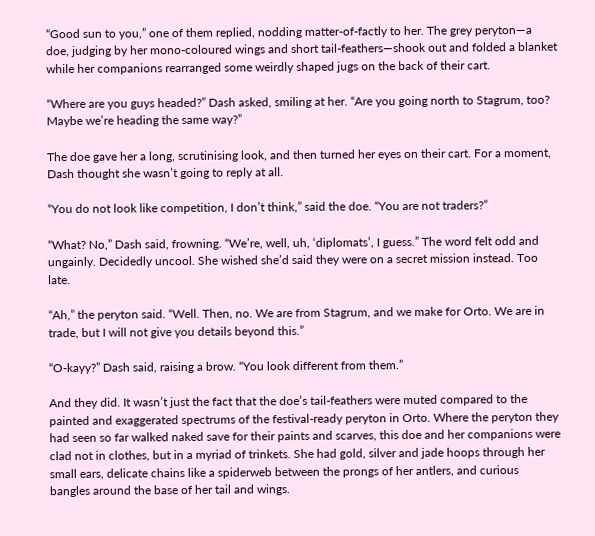“Good sun to you,” one of them replied, nodding matter-of-factly to her. The grey peryton—a doe, judging by her mono-coloured wings and short tail-feathers—shook out and folded a blanket while her companions rearranged some weirdly shaped jugs on the back of their cart.

“Where are you guys headed?” Dash asked, smiling at her. “Are you going north to Stagrum, too? Maybe we’re heading the same way?”

The doe gave her a long, scrutinising look, and then turned her eyes on their cart. For a moment, Dash thought she wasn’t going to reply at all.

“You do not look like competition, I don’t think,” said the doe. “You are not traders?”

“What? No,” Dash said, frowning. “We’re, well, uh, ‘diplomats’, I guess.” The word felt odd and ungainly. Decidedly uncool. She wished she’d said they were on a secret mission instead. Too late.

“Ah,” the peryton said. “Well. Then, no. We are from Stagrum, and we make for Orto. We are in trade, but I will not give you details beyond this.”

“O-kayy?” Dash said, raising a brow. “You look different from them.”

And they did. It wasn’t just the fact that the doe’s tail-feathers were muted compared to the painted and exaggerated spectrums of the festival-ready peryton in Orto. Where the peryton they had seen so far walked naked save for their paints and scarves, this doe and her companions were clad not in clothes, but in a myriad of trinkets. She had gold, silver and jade hoops through her small ears, delicate chains like a spiderweb between the prongs of her antlers, and curious bangles around the base of her tail and wings.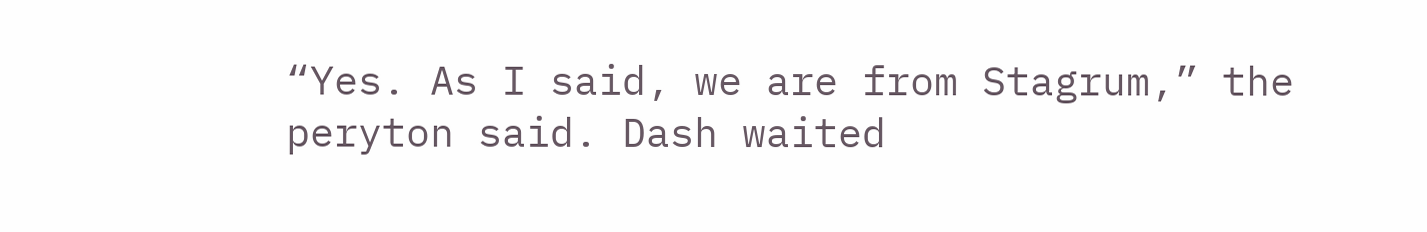“Yes. As I said, we are from Stagrum,” the peryton said. Dash waited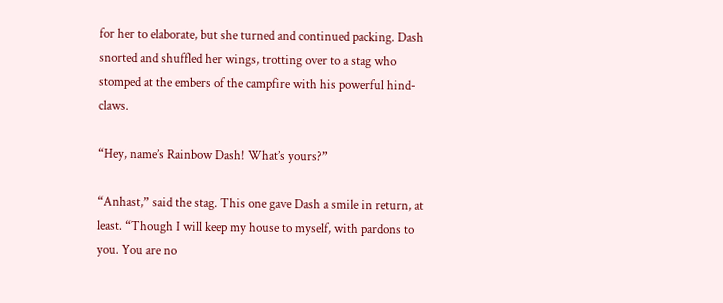for her to elaborate, but she turned and continued packing. Dash snorted and shuffled her wings, trotting over to a stag who stomped at the embers of the campfire with his powerful hind-claws.

“Hey, name’s Rainbow Dash! What’s yours?”

“Anhast,” said the stag. This one gave Dash a smile in return, at least. “Though I will keep my house to myself, with pardons to you. You are no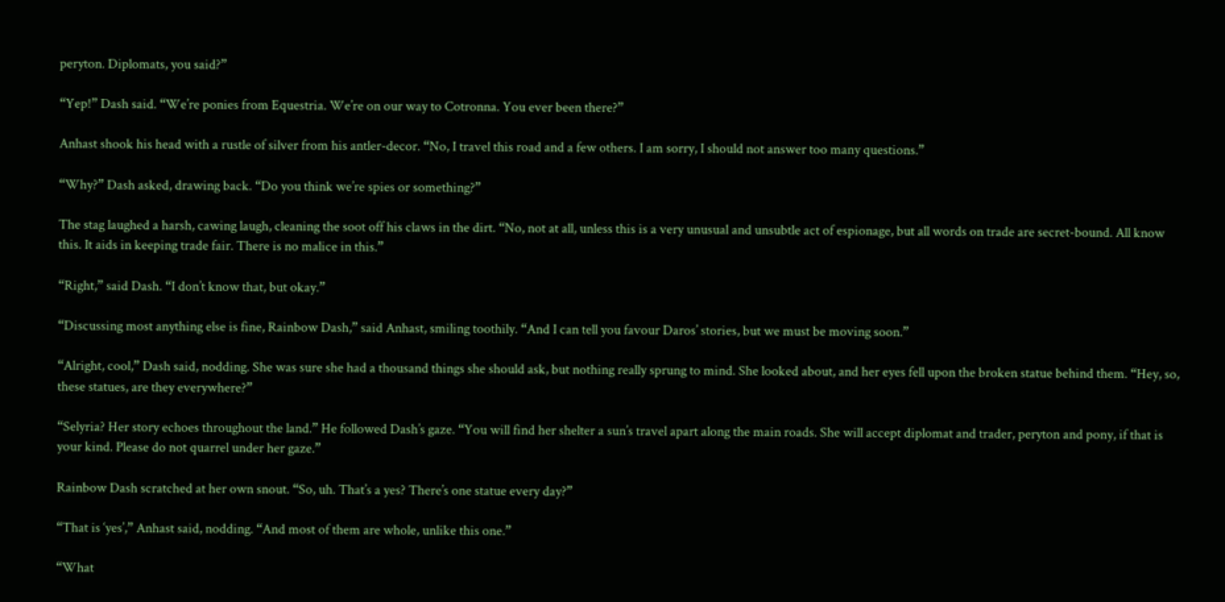peryton. Diplomats, you said?”

“Yep!” Dash said. “We’re ponies from Equestria. We’re on our way to Cotronna. You ever been there?”

Anhast shook his head with a rustle of silver from his antler-decor. “No, I travel this road and a few others. I am sorry, I should not answer too many questions.”

“Why?” Dash asked, drawing back. “Do you think we’re spies or something?”

The stag laughed a harsh, cawing laugh, cleaning the soot off his claws in the dirt. “No, not at all, unless this is a very unusual and unsubtle act of espionage, but all words on trade are secret-bound. All know this. It aids in keeping trade fair. There is no malice in this.”

“Right,” said Dash. “I don’t know that, but okay.”

“Discussing most anything else is fine, Rainbow Dash,” said Anhast, smiling toothily. “And I can tell you favour Daros’ stories, but we must be moving soon.”

“Alright, cool,” Dash said, nodding. She was sure she had a thousand things she should ask, but nothing really sprung to mind. She looked about, and her eyes fell upon the broken statue behind them. “Hey, so, these statues, are they everywhere?”

“Selyria? Her story echoes throughout the land.” He followed Dash’s gaze. “You will find her shelter a sun’s travel apart along the main roads. She will accept diplomat and trader, peryton and pony, if that is your kind. Please do not quarrel under her gaze.”

Rainbow Dash scratched at her own snout. “So, uh. That’s a yes? There’s one statue every day?”

“That is ‘yes’,” Anhast said, nodding. “And most of them are whole, unlike this one.”

“What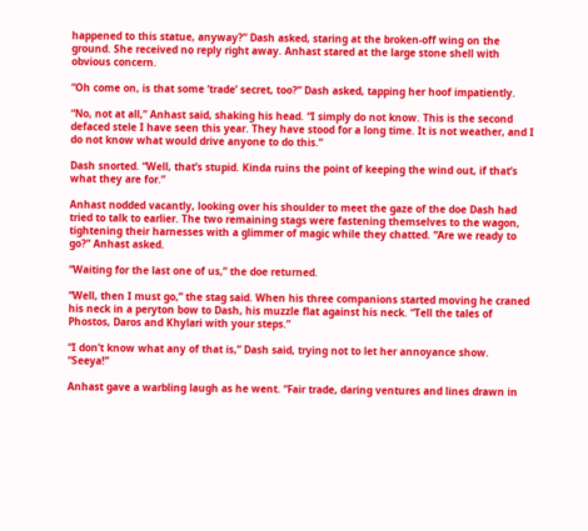happened to this statue, anyway?” Dash asked, staring at the broken-off wing on the ground. She received no reply right away. Anhast stared at the large stone shell with obvious concern.

“Oh come on, is that some ‘trade’ secret, too?” Dash asked, tapping her hoof impatiently.

“No, not at all,” Anhast said, shaking his head. “I simply do not know. This is the second defaced stele I have seen this year. They have stood for a long time. It is not weather, and I do not know what would drive anyone to do this.”

Dash snorted. “Well, that’s stupid. Kinda ruins the point of keeping the wind out, if that’s what they are for.”

Anhast nodded vacantly, looking over his shoulder to meet the gaze of the doe Dash had tried to talk to earlier. The two remaining stags were fastening themselves to the wagon, tightening their harnesses with a glimmer of magic while they chatted. “Are we ready to go?” Anhast asked.

“Waiting for the last one of us,” the doe returned.

“Well, then I must go,” the stag said. When his three companions started moving he craned his neck in a peryton bow to Dash, his muzzle flat against his neck. “Tell the tales of Phostos, Daros and Khylari with your steps.”

“I don’t know what any of that is,” Dash said, trying not to let her annoyance show. “Seeya!”

Anhast gave a warbling laugh as he went. “Fair trade, daring ventures and lines drawn in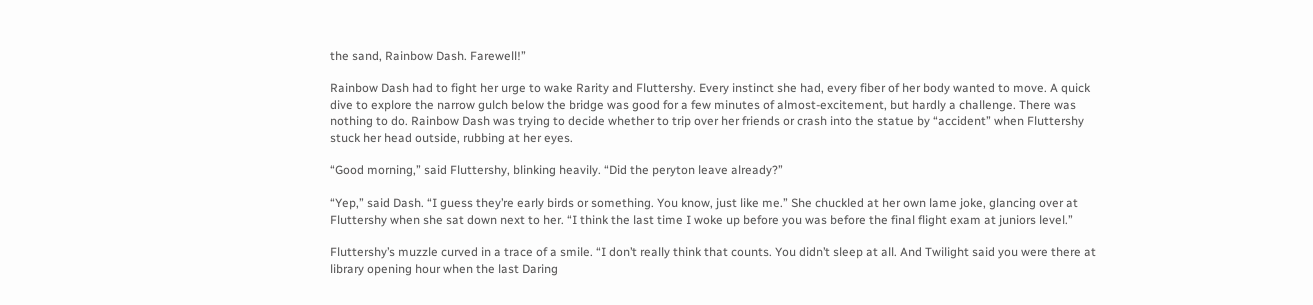the sand, Rainbow Dash. Farewell!”

Rainbow Dash had to fight her urge to wake Rarity and Fluttershy. Every instinct she had, every fiber of her body wanted to move. A quick dive to explore the narrow gulch below the bridge was good for a few minutes of almost-excitement, but hardly a challenge. There was nothing to do. Rainbow Dash was trying to decide whether to trip over her friends or crash into the statue by “accident” when Fluttershy stuck her head outside, rubbing at her eyes.

“Good morning,” said Fluttershy, blinking heavily. “Did the peryton leave already?”

“Yep,” said Dash. “I guess they’re early birds or something. You know, just like me.” She chuckled at her own lame joke, glancing over at Fluttershy when she sat down next to her. “I think the last time I woke up before you was before the final flight exam at juniors level.”

Fluttershy’s muzzle curved in a trace of a smile. “I don’t really think that counts. You didn’t sleep at all. And Twilight said you were there at library opening hour when the last Daring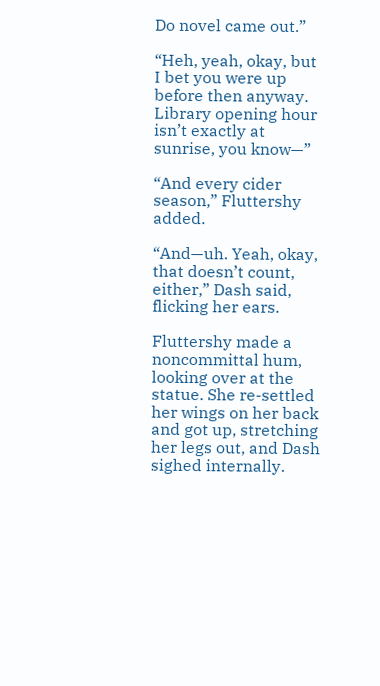Do novel came out.”

“Heh, yeah, okay, but I bet you were up before then anyway. Library opening hour isn’t exactly at sunrise, you know—”

“And every cider season,” Fluttershy added.

“And—uh. Yeah, okay, that doesn’t count, either,” Dash said, flicking her ears.

Fluttershy made a noncommittal hum, looking over at the statue. She re-settled her wings on her back and got up, stretching her legs out, and Dash sighed internally.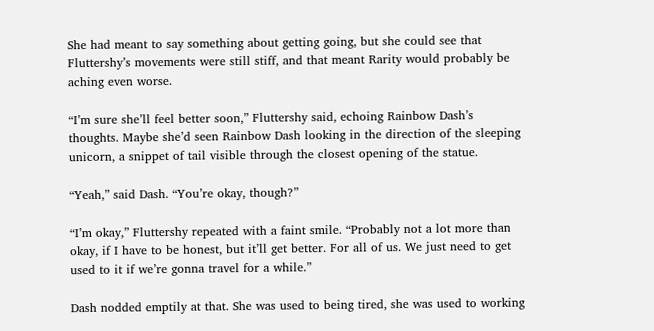She had meant to say something about getting going, but she could see that Fluttershy’s movements were still stiff, and that meant Rarity would probably be aching even worse.

“I’m sure she’ll feel better soon,” Fluttershy said, echoing Rainbow Dash’s thoughts. Maybe she’d seen Rainbow Dash looking in the direction of the sleeping unicorn, a snippet of tail visible through the closest opening of the statue.

“Yeah,” said Dash. “You’re okay, though?”

“I’m okay,” Fluttershy repeated with a faint smile. “Probably not a lot more than okay, if I have to be honest, but it’ll get better. For all of us. We just need to get used to it if we’re gonna travel for a while.”

Dash nodded emptily at that. She was used to being tired, she was used to working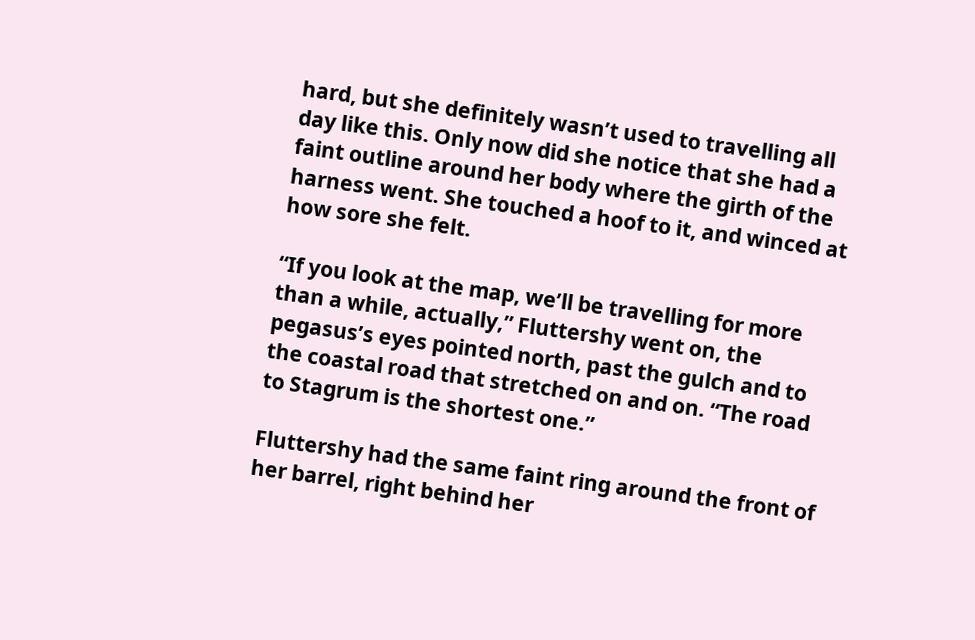hard, but she definitely wasn’t used to travelling all day like this. Only now did she notice that she had a faint outline around her body where the girth of the harness went. She touched a hoof to it, and winced at how sore she felt.

“If you look at the map, we’ll be travelling for more than a while, actually,” Fluttershy went on, the pegasus’s eyes pointed north, past the gulch and to the coastal road that stretched on and on. “The road to Stagrum is the shortest one.”

Fluttershy had the same faint ring around the front of her barrel, right behind her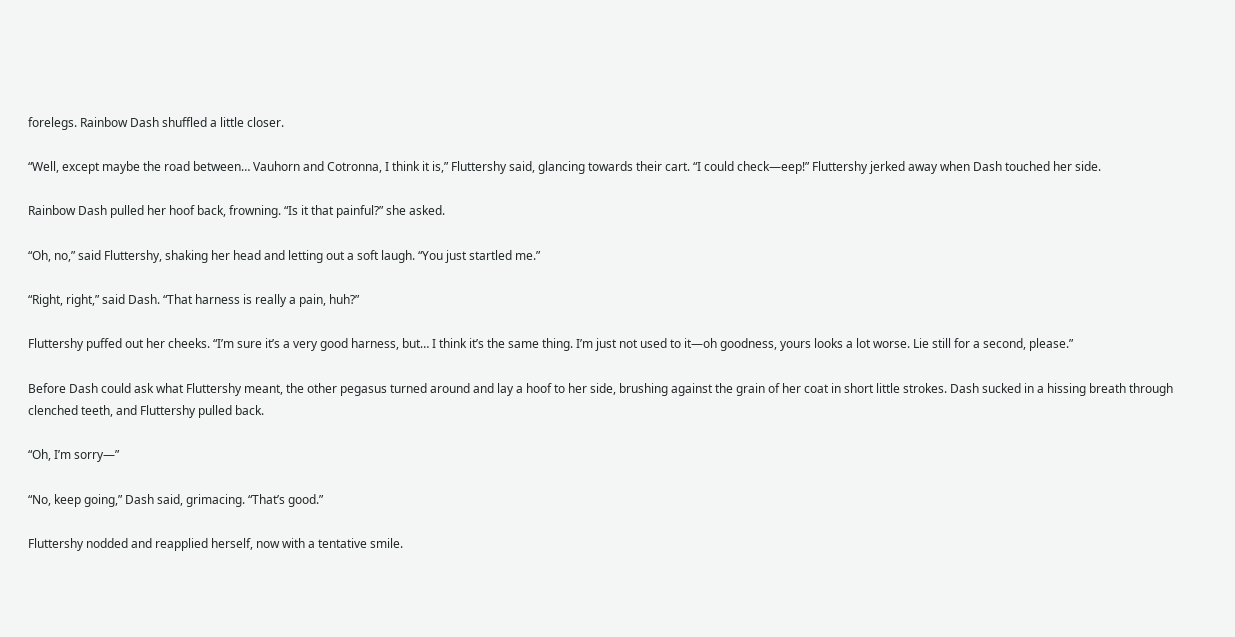forelegs. Rainbow Dash shuffled a little closer.

“Well, except maybe the road between… Vauhorn and Cotronna, I think it is,” Fluttershy said, glancing towards their cart. “I could check—eep!” Fluttershy jerked away when Dash touched her side.

Rainbow Dash pulled her hoof back, frowning. “Is it that painful?” she asked.

“Oh, no,” said Fluttershy, shaking her head and letting out a soft laugh. “You just startled me.”

“Right, right,” said Dash. “That harness is really a pain, huh?”

Fluttershy puffed out her cheeks. “I’m sure it’s a very good harness, but… I think it’s the same thing. I’m just not used to it—oh goodness, yours looks a lot worse. Lie still for a second, please.”

Before Dash could ask what Fluttershy meant, the other pegasus turned around and lay a hoof to her side, brushing against the grain of her coat in short little strokes. Dash sucked in a hissing breath through clenched teeth, and Fluttershy pulled back.

“Oh, I’m sorry—”

“No, keep going,” Dash said, grimacing. “That’s good.”

Fluttershy nodded and reapplied herself, now with a tentative smile.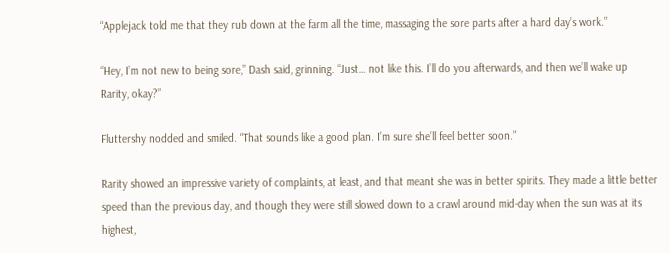“Applejack told me that they rub down at the farm all the time, massaging the sore parts after a hard day’s work.”

“Hey, I’m not new to being sore,” Dash said, grinning. “Just… not like this. I’ll do you afterwards, and then we’ll wake up Rarity, okay?”

Fluttershy nodded and smiled. “That sounds like a good plan. I’m sure she’ll feel better soon.”

Rarity showed an impressive variety of complaints, at least, and that meant she was in better spirits. They made a little better speed than the previous day, and though they were still slowed down to a crawl around mid-day when the sun was at its highest,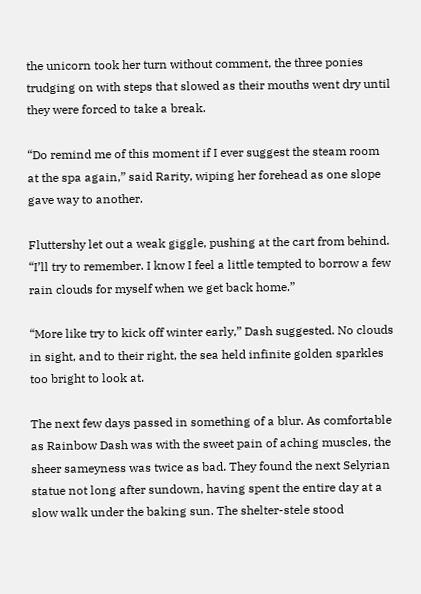the unicorn took her turn without comment, the three ponies trudging on with steps that slowed as their mouths went dry until they were forced to take a break.

“Do remind me of this moment if I ever suggest the steam room at the spa again,” said Rarity, wiping her forehead as one slope gave way to another.

Fluttershy let out a weak giggle, pushing at the cart from behind. “I’ll try to remember. I know I feel a little tempted to borrow a few rain clouds for myself when we get back home.”

“More like try to kick off winter early,” Dash suggested. No clouds in sight, and to their right, the sea held infinite golden sparkles too bright to look at.

The next few days passed in something of a blur. As comfortable as Rainbow Dash was with the sweet pain of aching muscles, the sheer sameyness was twice as bad. They found the next Selyrian statue not long after sundown, having spent the entire day at a slow walk under the baking sun. The shelter-stele stood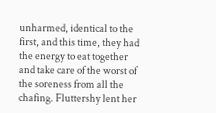unharmed, identical to the first, and this time, they had the energy to eat together and take care of the worst of the soreness from all the chafing. Fluttershy lent her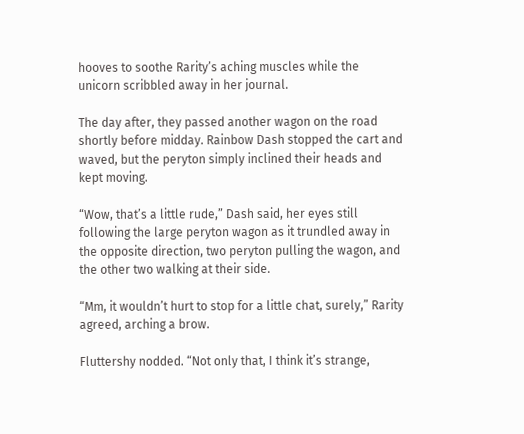hooves to soothe Rarity’s aching muscles while the unicorn scribbled away in her journal.

The day after, they passed another wagon on the road shortly before midday. Rainbow Dash stopped the cart and waved, but the peryton simply inclined their heads and kept moving.

“Wow, that’s a little rude,” Dash said, her eyes still following the large peryton wagon as it trundled away in the opposite direction, two peryton pulling the wagon, and the other two walking at their side.

“Mm, it wouldn’t hurt to stop for a little chat, surely,” Rarity agreed, arching a brow.

Fluttershy nodded. “Not only that, I think it’s strange,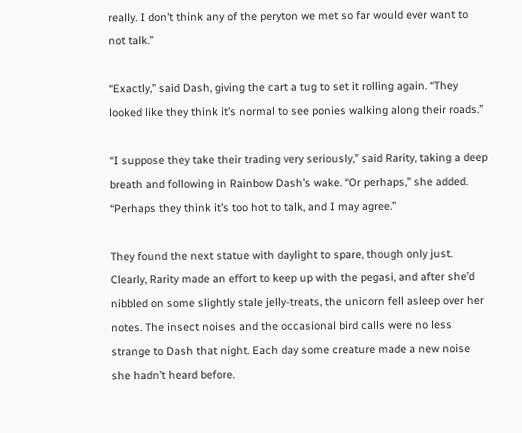really. I don’t think any of the peryton we met so far would ever want to not talk.”

“Exactly,” said Dash, giving the cart a tug to set it rolling again. “They looked like they think it’s normal to see ponies walking along their roads.”

“I suppose they take their trading very seriously,” said Rarity, taking a deep breath and following in Rainbow Dash’s wake. “Or perhaps,” she added. “Perhaps they think it’s too hot to talk, and I may agree.”

They found the next statue with daylight to spare, though only just. Clearly, Rarity made an effort to keep up with the pegasi, and after she’d nibbled on some slightly stale jelly-treats, the unicorn fell asleep over her notes. The insect noises and the occasional bird calls were no less strange to Dash that night. Each day some creature made a new noise she hadn’t heard before.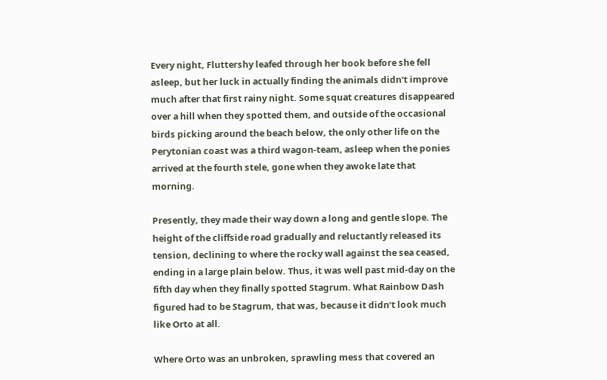Every night, Fluttershy leafed through her book before she fell asleep, but her luck in actually finding the animals didn’t improve much after that first rainy night. Some squat creatures disappeared over a hill when they spotted them, and outside of the occasional birds picking around the beach below, the only other life on the Perytonian coast was a third wagon-team, asleep when the ponies arrived at the fourth stele, gone when they awoke late that morning.

Presently, they made their way down a long and gentle slope. The height of the cliffside road gradually and reluctantly released its tension, declining to where the rocky wall against the sea ceased, ending in a large plain below. Thus, it was well past mid-day on the fifth day when they finally spotted Stagrum. What Rainbow Dash figured had to be Stagrum, that was, because it didn’t look much like Orto at all.

Where Orto was an unbroken, sprawling mess that covered an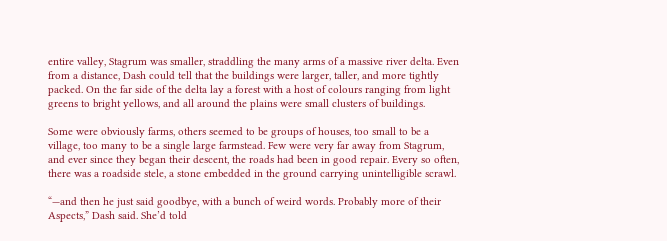entire valley, Stagrum was smaller, straddling the many arms of a massive river delta. Even from a distance, Dash could tell that the buildings were larger, taller, and more tightly packed. On the far side of the delta lay a forest with a host of colours ranging from light greens to bright yellows, and all around the plains were small clusters of buildings.

Some were obviously farms, others seemed to be groups of houses, too small to be a village, too many to be a single large farmstead. Few were very far away from Stagrum, and ever since they began their descent, the roads had been in good repair. Every so often, there was a roadside stele, a stone embedded in the ground carrying unintelligible scrawl.

“—and then he just said goodbye, with a bunch of weird words. Probably more of their Aspects,” Dash said. She’d told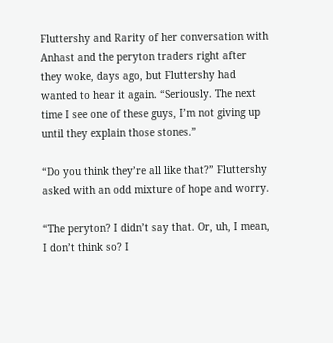Fluttershy and Rarity of her conversation with Anhast and the peryton traders right after they woke, days ago, but Fluttershy had wanted to hear it again. “Seriously. The next time I see one of these guys, I’m not giving up until they explain those stones.”

“Do you think they’re all like that?” Fluttershy asked with an odd mixture of hope and worry.

“The peryton? I didn’t say that. Or, uh, I mean, I don’t think so? I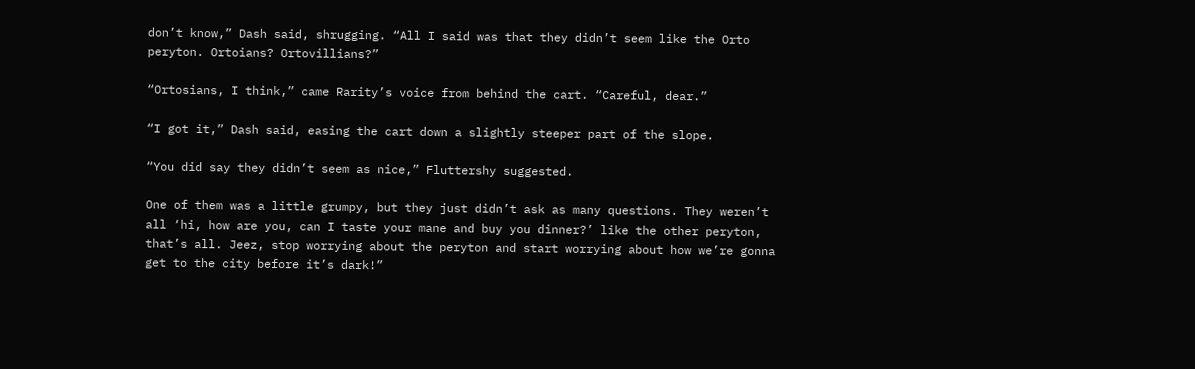don’t know,” Dash said, shrugging. “All I said was that they didn’t seem like the Orto peryton. Ortoians? Ortovillians?”

“Ortosians, I think,” came Rarity’s voice from behind the cart. “Careful, dear.”

“I got it,” Dash said, easing the cart down a slightly steeper part of the slope.

“You did say they didn’t seem as nice,” Fluttershy suggested.

One of them was a little grumpy, but they just didn’t ask as many questions. They weren’t all ‘hi, how are you, can I taste your mane and buy you dinner?’ like the other peryton, that’s all. Jeez, stop worrying about the peryton and start worrying about how we’re gonna get to the city before it’s dark!”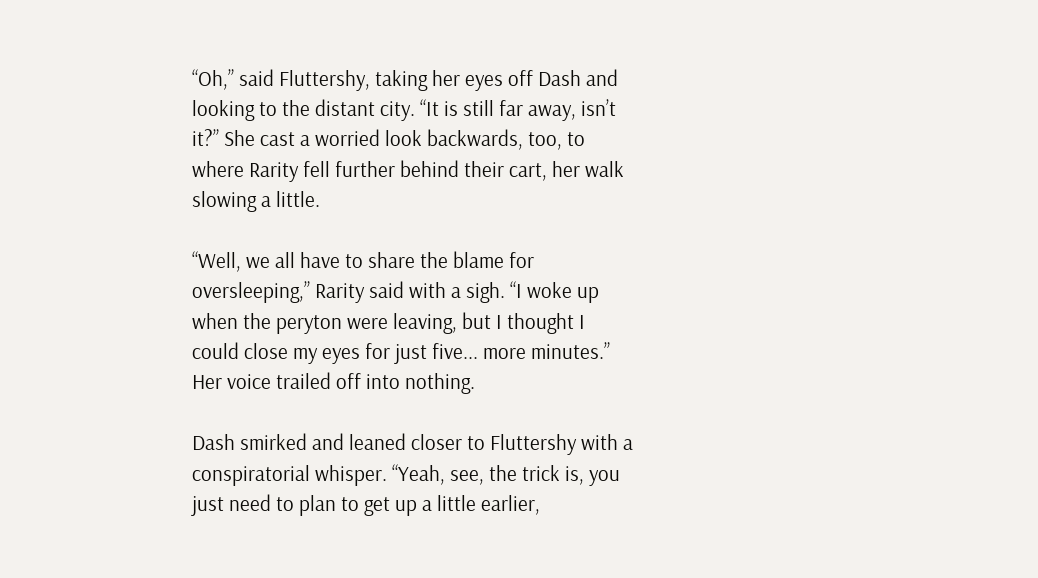“Oh,” said Fluttershy, taking her eyes off Dash and looking to the distant city. “It is still far away, isn’t it?” She cast a worried look backwards, too, to where Rarity fell further behind their cart, her walk slowing a little.

“Well, we all have to share the blame for oversleeping,” Rarity said with a sigh. “I woke up when the peryton were leaving, but I thought I could close my eyes for just five... more minutes.” Her voice trailed off into nothing.

Dash smirked and leaned closer to Fluttershy with a conspiratorial whisper. “Yeah, see, the trick is, you just need to plan to get up a little earlier,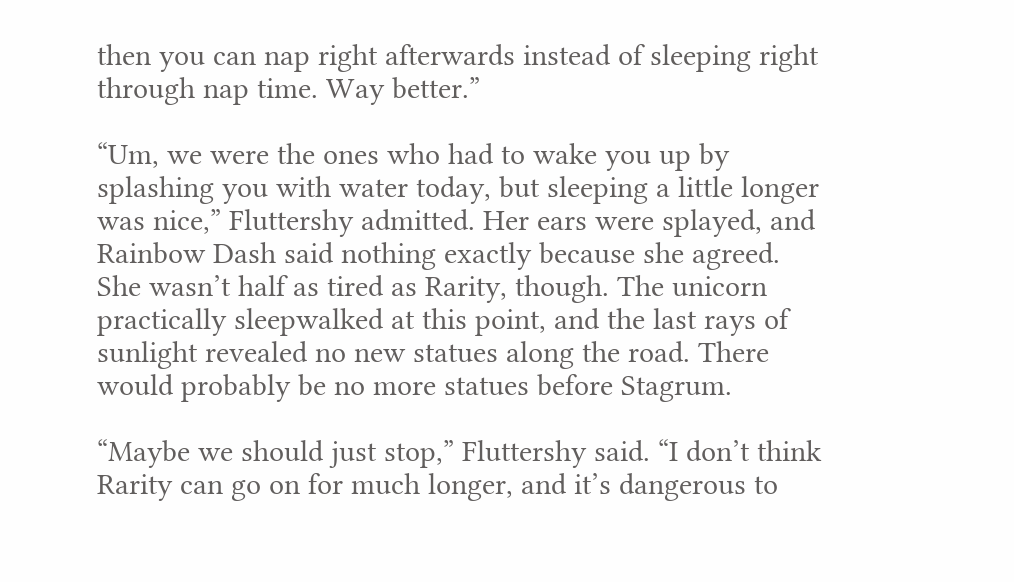then you can nap right afterwards instead of sleeping right through nap time. Way better.”

“Um, we were the ones who had to wake you up by splashing you with water today, but sleeping a little longer was nice,” Fluttershy admitted. Her ears were splayed, and Rainbow Dash said nothing exactly because she agreed. She wasn’t half as tired as Rarity, though. The unicorn practically sleepwalked at this point, and the last rays of sunlight revealed no new statues along the road. There would probably be no more statues before Stagrum.

“Maybe we should just stop,” Fluttershy said. “I don’t think Rarity can go on for much longer, and it’s dangerous to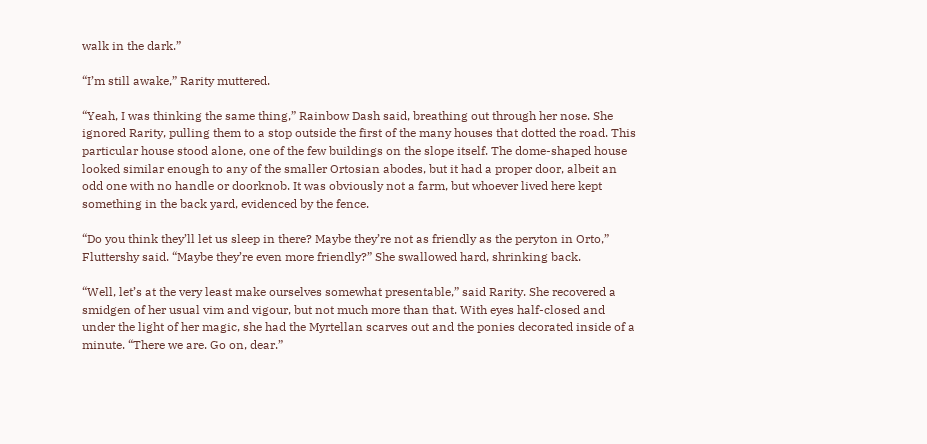walk in the dark.”

“I’m still awake,” Rarity muttered.

“Yeah, I was thinking the same thing,” Rainbow Dash said, breathing out through her nose. She ignored Rarity, pulling them to a stop outside the first of the many houses that dotted the road. This particular house stood alone, one of the few buildings on the slope itself. The dome-shaped house looked similar enough to any of the smaller Ortosian abodes, but it had a proper door, albeit an odd one with no handle or doorknob. It was obviously not a farm, but whoever lived here kept something in the back yard, evidenced by the fence.

“Do you think they’ll let us sleep in there? Maybe they’re not as friendly as the peryton in Orto,” Fluttershy said. “Maybe they’re even more friendly?” She swallowed hard, shrinking back.

“Well, let’s at the very least make ourselves somewhat presentable,” said Rarity. She recovered a smidgen of her usual vim and vigour, but not much more than that. With eyes half-closed and under the light of her magic, she had the Myrtellan scarves out and the ponies decorated inside of a minute. “There we are. Go on, dear.”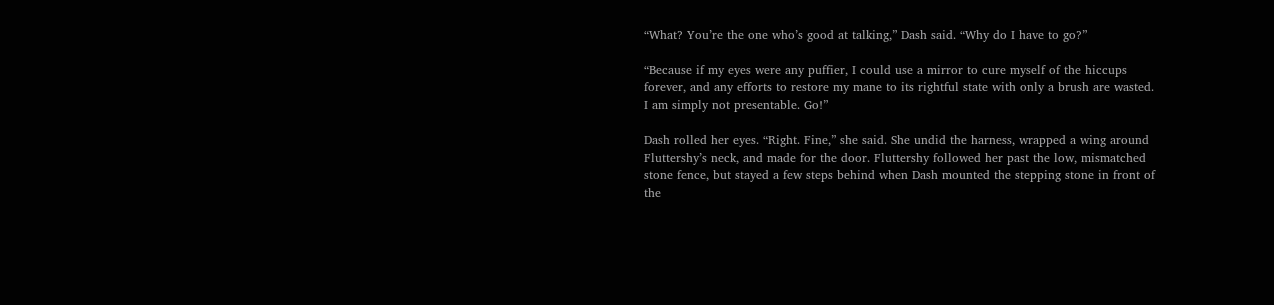“What? You’re the one who’s good at talking,” Dash said. “Why do I have to go?”

“Because if my eyes were any puffier, I could use a mirror to cure myself of the hiccups forever, and any efforts to restore my mane to its rightful state with only a brush are wasted. I am simply not presentable. Go!”

Dash rolled her eyes. “Right. Fine,” she said. She undid the harness, wrapped a wing around Fluttershy’s neck, and made for the door. Fluttershy followed her past the low, mismatched stone fence, but stayed a few steps behind when Dash mounted the stepping stone in front of the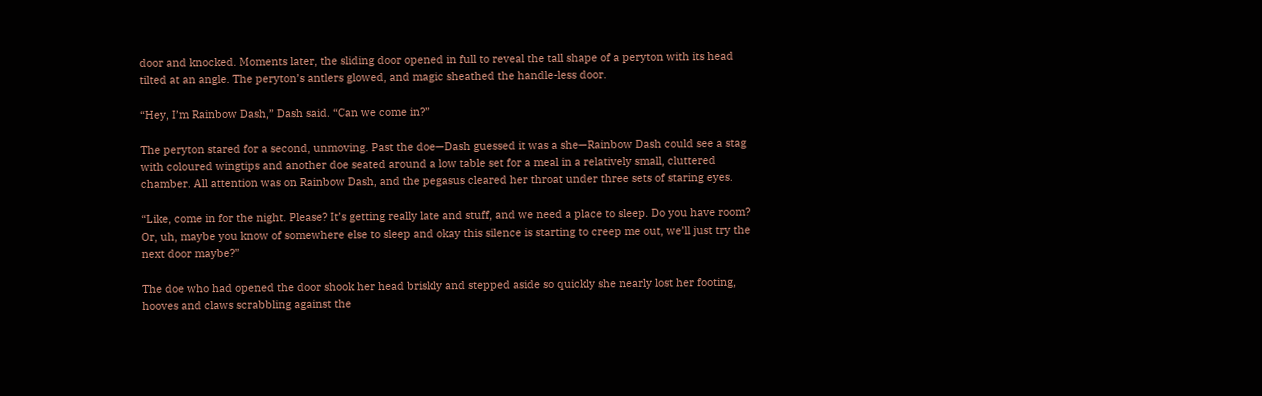door and knocked. Moments later, the sliding door opened in full to reveal the tall shape of a peryton with its head tilted at an angle. The peryton’s antlers glowed, and magic sheathed the handle-less door.

“Hey, I’m Rainbow Dash,” Dash said. “Can we come in?”

The peryton stared for a second, unmoving. Past the doe—Dash guessed it was a she—Rainbow Dash could see a stag with coloured wingtips and another doe seated around a low table set for a meal in a relatively small, cluttered chamber. All attention was on Rainbow Dash, and the pegasus cleared her throat under three sets of staring eyes.

“Like, come in for the night. Please? It’s getting really late and stuff, and we need a place to sleep. Do you have room? Or, uh, maybe you know of somewhere else to sleep and okay this silence is starting to creep me out, we’ll just try the next door maybe?”

The doe who had opened the door shook her head briskly and stepped aside so quickly she nearly lost her footing, hooves and claws scrabbling against the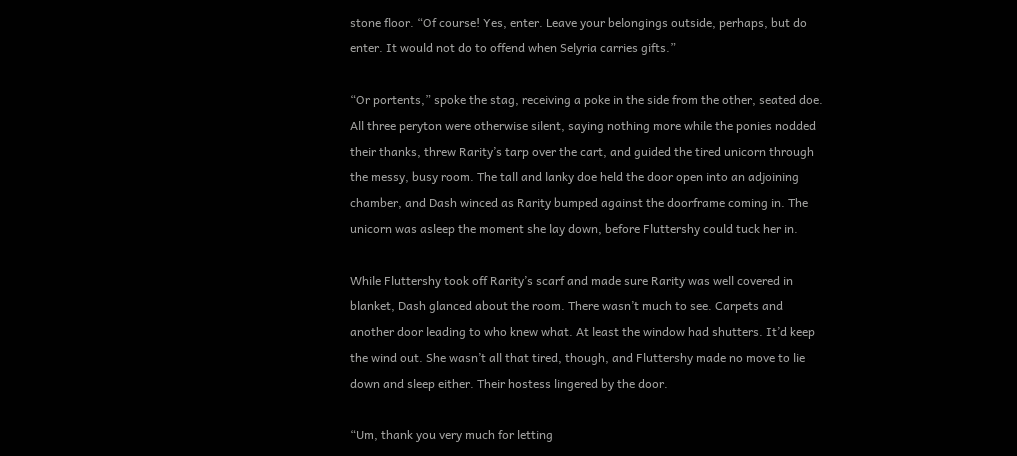stone floor. “Of course! Yes, enter. Leave your belongings outside, perhaps, but do enter. It would not do to offend when Selyria carries gifts.”

“Or portents,” spoke the stag, receiving a poke in the side from the other, seated doe. All three peryton were otherwise silent, saying nothing more while the ponies nodded their thanks, threw Rarity’s tarp over the cart, and guided the tired unicorn through the messy, busy room. The tall and lanky doe held the door open into an adjoining chamber, and Dash winced as Rarity bumped against the doorframe coming in. The unicorn was asleep the moment she lay down, before Fluttershy could tuck her in.

While Fluttershy took off Rarity’s scarf and made sure Rarity was well covered in blanket, Dash glanced about the room. There wasn’t much to see. Carpets and another door leading to who knew what. At least the window had shutters. It’d keep the wind out. She wasn’t all that tired, though, and Fluttershy made no move to lie down and sleep either. Their hostess lingered by the door.

“Um, thank you very much for letting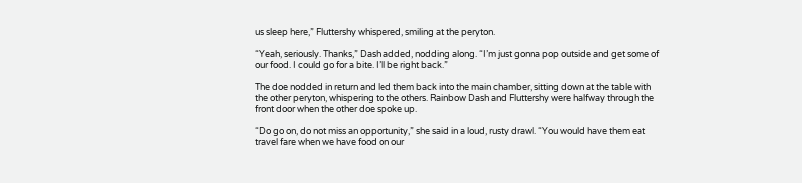us sleep here,” Fluttershy whispered, smiling at the peryton.

“Yeah, seriously. Thanks,” Dash added, nodding along. “I’m just gonna pop outside and get some of our food. I could go for a bite. I’ll be right back.”

The doe nodded in return and led them back into the main chamber, sitting down at the table with the other peryton, whispering to the others. Rainbow Dash and Fluttershy were halfway through the front door when the other doe spoke up.

“Do go on, do not miss an opportunity,” she said in a loud, rusty drawl. “You would have them eat travel fare when we have food on our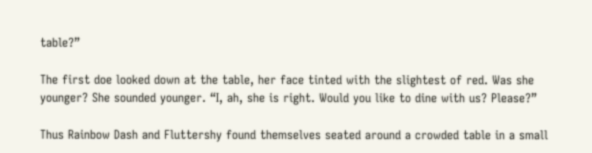table?”

The first doe looked down at the table, her face tinted with the slightest of red. Was she younger? She sounded younger. “I, ah, she is right. Would you like to dine with us? Please?”

Thus Rainbow Dash and Fluttershy found themselves seated around a crowded table in a small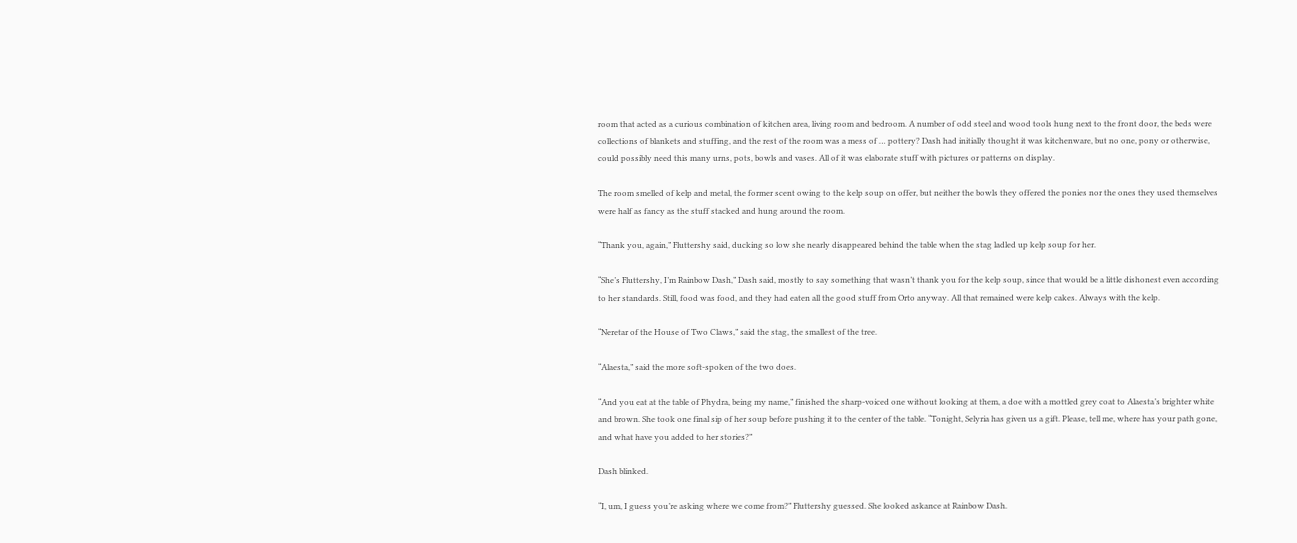room that acted as a curious combination of kitchen area, living room and bedroom. A number of odd steel and wood tools hung next to the front door, the beds were collections of blankets and stuffing, and the rest of the room was a mess of … pottery? Dash had initially thought it was kitchenware, but no one, pony or otherwise, could possibly need this many urns, pots, bowls and vases. All of it was elaborate stuff with pictures or patterns on display.

The room smelled of kelp and metal, the former scent owing to the kelp soup on offer, but neither the bowls they offered the ponies nor the ones they used themselves were half as fancy as the stuff stacked and hung around the room.

“Thank you, again,” Fluttershy said, ducking so low she nearly disappeared behind the table when the stag ladled up kelp soup for her.

“She’s Fluttershy, I’m Rainbow Dash,” Dash said, mostly to say something that wasn’t thank you for the kelp soup, since that would be a little dishonest even according to her standards. Still, food was food, and they had eaten all the good stuff from Orto anyway. All that remained were kelp cakes. Always with the kelp.

“Neretar of the House of Two Claws,” said the stag, the smallest of the tree.

“Alaesta,” said the more soft-spoken of the two does.

“And you eat at the table of Phydra, being my name,” finished the sharp-voiced one without looking at them, a doe with a mottled grey coat to Alaesta’s brighter white and brown. She took one final sip of her soup before pushing it to the center of the table. “Tonight, Selyria has given us a gift. Please, tell me, where has your path gone, and what have you added to her stories?”

Dash blinked.

“I, um, I guess you’re asking where we come from?” Fluttershy guessed. She looked askance at Rainbow Dash.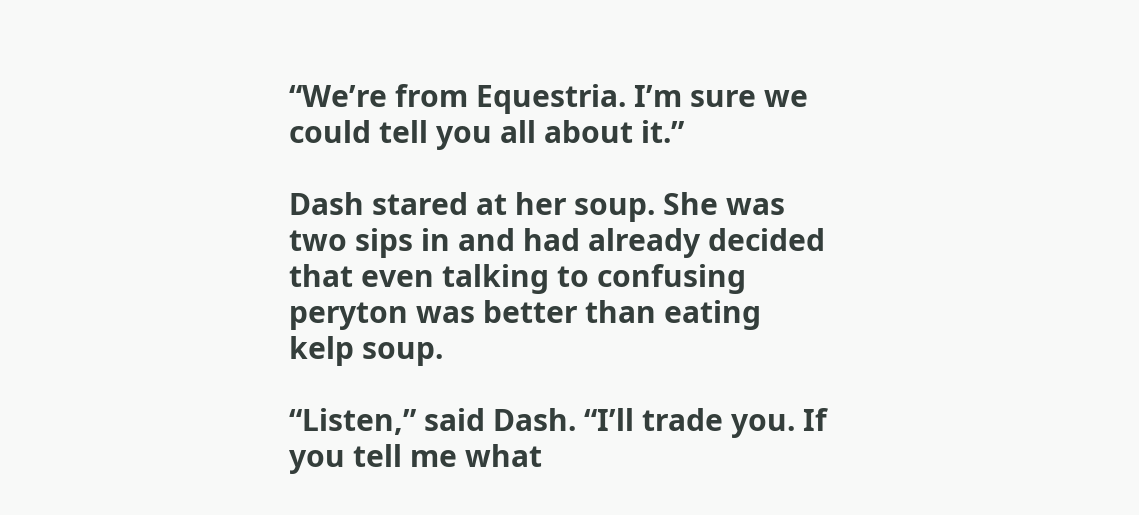“We’re from Equestria. I’m sure we could tell you all about it.”

Dash stared at her soup. She was two sips in and had already decided that even talking to confusing peryton was better than eating kelp soup.

“Listen,” said Dash. “I’ll trade you. If you tell me what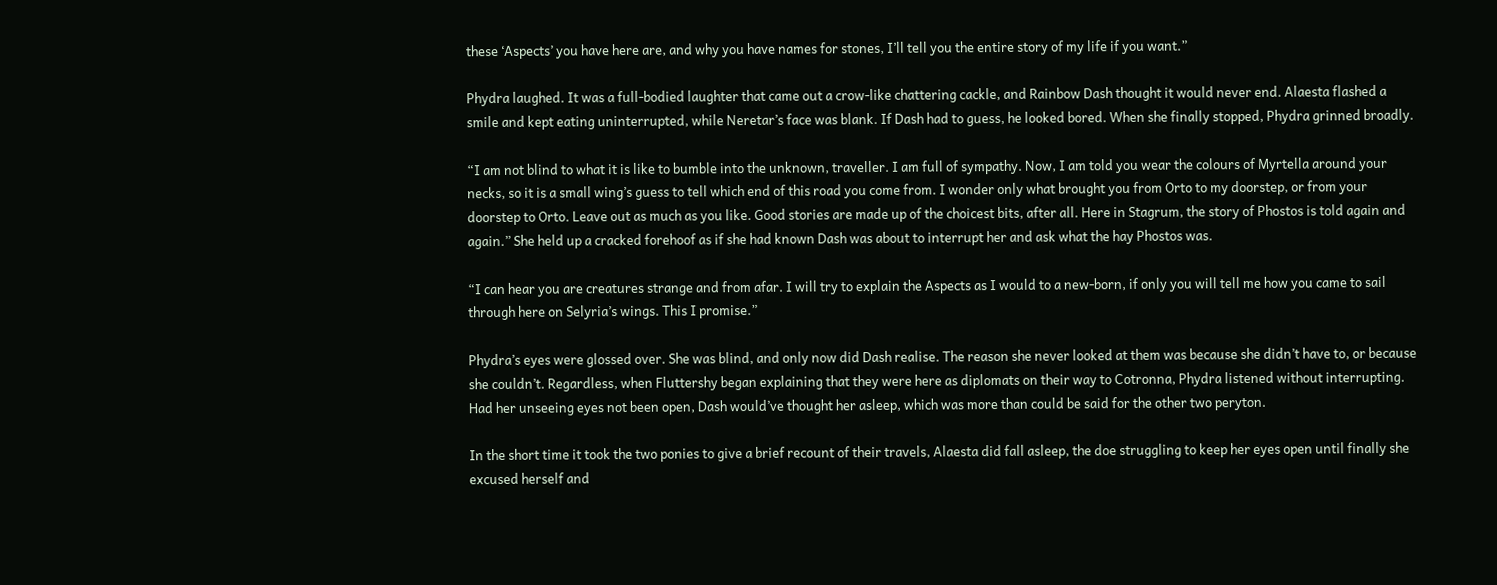these ‘Aspects’ you have here are, and why you have names for stones, I’ll tell you the entire story of my life if you want.”

Phydra laughed. It was a full-bodied laughter that came out a crow-like chattering cackle, and Rainbow Dash thought it would never end. Alaesta flashed a smile and kept eating uninterrupted, while Neretar’s face was blank. If Dash had to guess, he looked bored. When she finally stopped, Phydra grinned broadly.

“I am not blind to what it is like to bumble into the unknown, traveller. I am full of sympathy. Now, I am told you wear the colours of Myrtella around your necks, so it is a small wing’s guess to tell which end of this road you come from. I wonder only what brought you from Orto to my doorstep, or from your doorstep to Orto. Leave out as much as you like. Good stories are made up of the choicest bits, after all. Here in Stagrum, the story of Phostos is told again and again.” She held up a cracked forehoof as if she had known Dash was about to interrupt her and ask what the hay Phostos was.

“I can hear you are creatures strange and from afar. I will try to explain the Aspects as I would to a new-born, if only you will tell me how you came to sail through here on Selyria’s wings. This I promise.”

Phydra’s eyes were glossed over. She was blind, and only now did Dash realise. The reason she never looked at them was because she didn’t have to, or because she couldn’t. Regardless, when Fluttershy began explaining that they were here as diplomats on their way to Cotronna, Phydra listened without interrupting. Had her unseeing eyes not been open, Dash would’ve thought her asleep, which was more than could be said for the other two peryton.

In the short time it took the two ponies to give a brief recount of their travels, Alaesta did fall asleep, the doe struggling to keep her eyes open until finally she excused herself and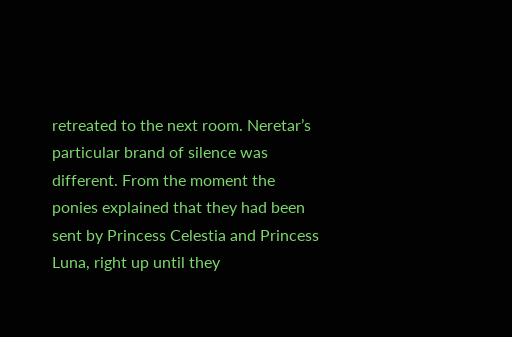retreated to the next room. Neretar’s particular brand of silence was different. From the moment the ponies explained that they had been sent by Princess Celestia and Princess Luna, right up until they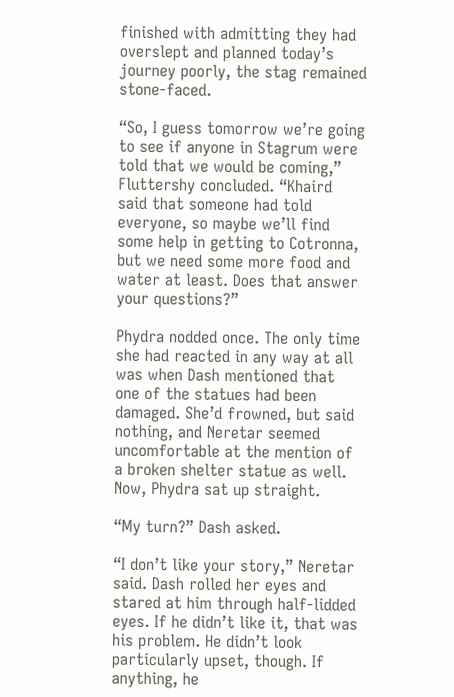finished with admitting they had overslept and planned today’s journey poorly, the stag remained stone-faced.

“So, I guess tomorrow we’re going to see if anyone in Stagrum were told that we would be coming,” Fluttershy concluded. “Khaird said that someone had told everyone, so maybe we’ll find some help in getting to Cotronna, but we need some more food and water at least. Does that answer your questions?”

Phydra nodded once. The only time she had reacted in any way at all was when Dash mentioned that one of the statues had been damaged. She’d frowned, but said nothing, and Neretar seemed uncomfortable at the mention of a broken shelter statue as well. Now, Phydra sat up straight.

“My turn?” Dash asked.

“I don’t like your story,” Neretar said. Dash rolled her eyes and stared at him through half-lidded eyes. If he didn’t like it, that was his problem. He didn’t look particularly upset, though. If anything, he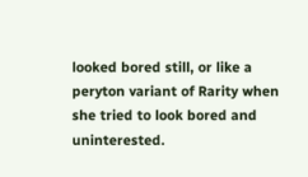looked bored still, or like a peryton variant of Rarity when she tried to look bored and uninterested.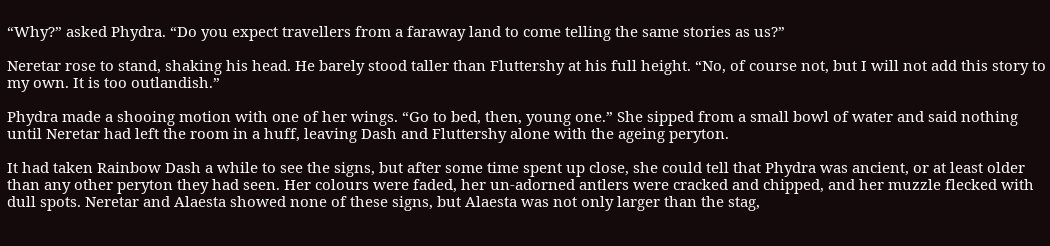“Why?” asked Phydra. “Do you expect travellers from a faraway land to come telling the same stories as us?”

Neretar rose to stand, shaking his head. He barely stood taller than Fluttershy at his full height. “No, of course not, but I will not add this story to my own. It is too outlandish.”

Phydra made a shooing motion with one of her wings. “Go to bed, then, young one.” She sipped from a small bowl of water and said nothing until Neretar had left the room in a huff, leaving Dash and Fluttershy alone with the ageing peryton.

It had taken Rainbow Dash a while to see the signs, but after some time spent up close, she could tell that Phydra was ancient, or at least older than any other peryton they had seen. Her colours were faded, her un-adorned antlers were cracked and chipped, and her muzzle flecked with dull spots. Neretar and Alaesta showed none of these signs, but Alaesta was not only larger than the stag,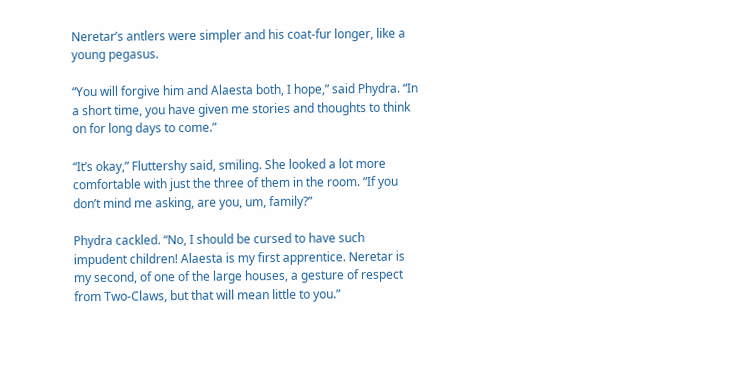Neretar’s antlers were simpler and his coat-fur longer, like a young pegasus.

“You will forgive him and Alaesta both, I hope,” said Phydra. “In a short time, you have given me stories and thoughts to think on for long days to come.”

“It’s okay,” Fluttershy said, smiling. She looked a lot more comfortable with just the three of them in the room. “If you don’t mind me asking, are you, um, family?”

Phydra cackled. “No, I should be cursed to have such impudent children! Alaesta is my first apprentice. Neretar is my second, of one of the large houses, a gesture of respect from Two-Claws, but that will mean little to you.”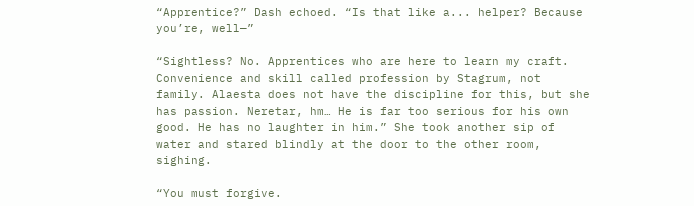“Apprentice?” Dash echoed. “Is that like a... helper? Because you’re, well—”

“Sightless? No. Apprentices who are here to learn my craft. Convenience and skill called profession by Stagrum, not family. Alaesta does not have the discipline for this, but she has passion. Neretar, hm… He is far too serious for his own good. He has no laughter in him.” She took another sip of water and stared blindly at the door to the other room, sighing.

“You must forgive.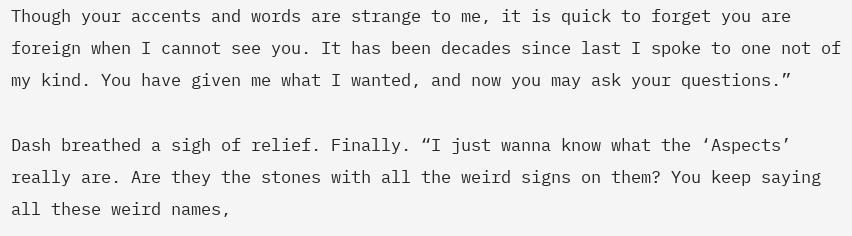Though your accents and words are strange to me, it is quick to forget you are foreign when I cannot see you. It has been decades since last I spoke to one not of my kind. You have given me what I wanted, and now you may ask your questions.”

Dash breathed a sigh of relief. Finally. “I just wanna know what the ‘Aspects’ really are. Are they the stones with all the weird signs on them? You keep saying all these weird names,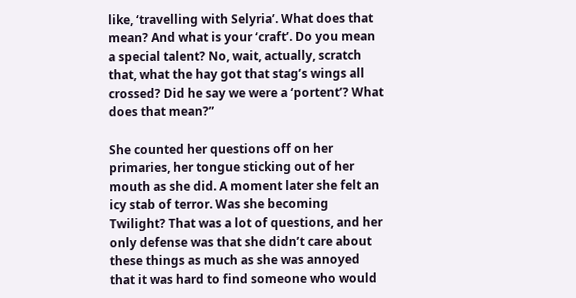like, ‘travelling with Selyria’. What does that mean? And what is your ‘craft’. Do you mean a special talent? No, wait, actually, scratch that, what the hay got that stag’s wings all crossed? Did he say we were a ‘portent’? What does that mean?”

She counted her questions off on her primaries, her tongue sticking out of her mouth as she did. A moment later she felt an icy stab of terror. Was she becoming Twilight? That was a lot of questions, and her only defense was that she didn’t care about these things as much as she was annoyed that it was hard to find someone who would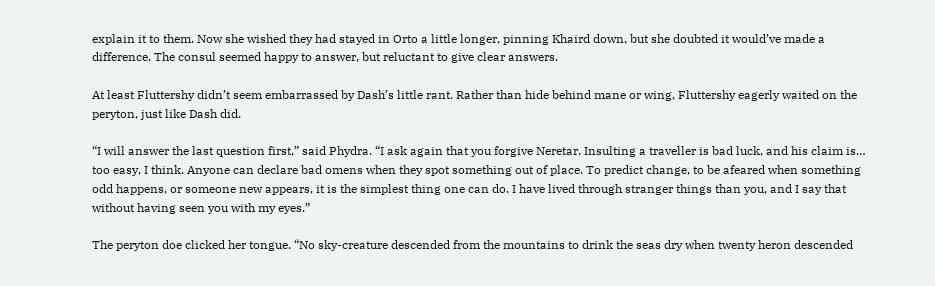explain it to them. Now she wished they had stayed in Orto a little longer, pinning Khaird down, but she doubted it would’ve made a difference. The consul seemed happy to answer, but reluctant to give clear answers.

At least Fluttershy didn’t seem embarrassed by Dash’s little rant. Rather than hide behind mane or wing, Fluttershy eagerly waited on the peryton, just like Dash did.

“I will answer the last question first,” said Phydra. “I ask again that you forgive Neretar. Insulting a traveller is bad luck, and his claim is… too easy, I think. Anyone can declare bad omens when they spot something out of place. To predict change, to be afeared when something odd happens, or someone new appears, it is the simplest thing one can do. I have lived through stranger things than you, and I say that without having seen you with my eyes.”

The peryton doe clicked her tongue. “No sky-creature descended from the mountains to drink the seas dry when twenty heron descended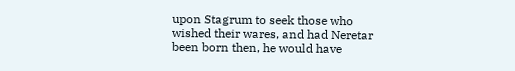upon Stagrum to seek those who wished their wares, and had Neretar been born then, he would have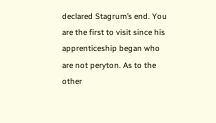declared Stagrum’s end. You are the first to visit since his apprenticeship began who are not peryton. As to the other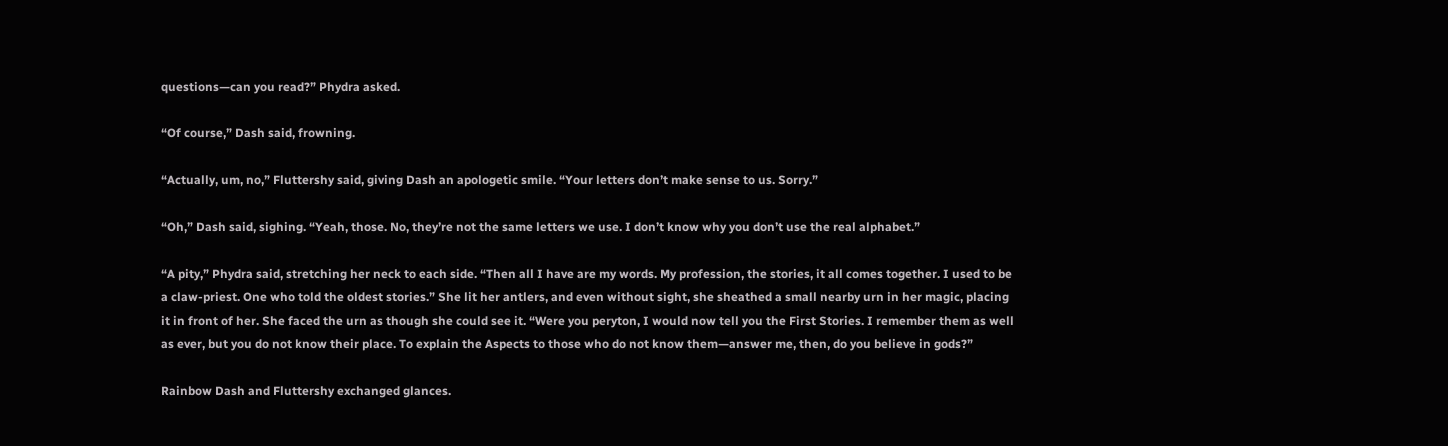questions—can you read?” Phydra asked.

“Of course,” Dash said, frowning.

“Actually, um, no,” Fluttershy said, giving Dash an apologetic smile. “Your letters don’t make sense to us. Sorry.”

“Oh,” Dash said, sighing. “Yeah, those. No, they’re not the same letters we use. I don’t know why you don’t use the real alphabet.”

“A pity,” Phydra said, stretching her neck to each side. “Then all I have are my words. My profession, the stories, it all comes together. I used to be a claw-priest. One who told the oldest stories.” She lit her antlers, and even without sight, she sheathed a small nearby urn in her magic, placing it in front of her. She faced the urn as though she could see it. “Were you peryton, I would now tell you the First Stories. I remember them as well as ever, but you do not know their place. To explain the Aspects to those who do not know them—answer me, then, do you believe in gods?”

Rainbow Dash and Fluttershy exchanged glances.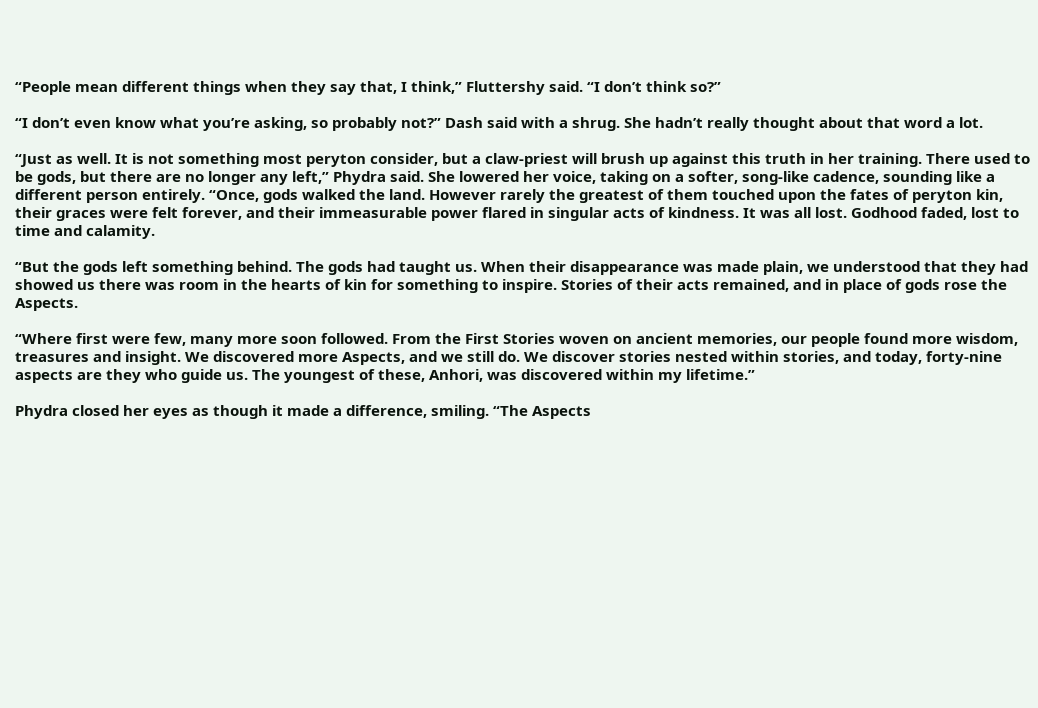“People mean different things when they say that, I think,” Fluttershy said. “I don’t think so?”

“I don’t even know what you’re asking, so probably not?” Dash said with a shrug. She hadn’t really thought about that word a lot.

“Just as well. It is not something most peryton consider, but a claw-priest will brush up against this truth in her training. There used to be gods, but there are no longer any left,” Phydra said. She lowered her voice, taking on a softer, song-like cadence, sounding like a different person entirely. “Once, gods walked the land. However rarely the greatest of them touched upon the fates of peryton kin, their graces were felt forever, and their immeasurable power flared in singular acts of kindness. It was all lost. Godhood faded, lost to time and calamity.

“But the gods left something behind. The gods had taught us. When their disappearance was made plain, we understood that they had showed us there was room in the hearts of kin for something to inspire. Stories of their acts remained, and in place of gods rose the Aspects.

“Where first were few, many more soon followed. From the First Stories woven on ancient memories, our people found more wisdom, treasures and insight. We discovered more Aspects, and we still do. We discover stories nested within stories, and today, forty-nine aspects are they who guide us. The youngest of these, Anhori, was discovered within my lifetime.”

Phydra closed her eyes as though it made a difference, smiling. “The Aspects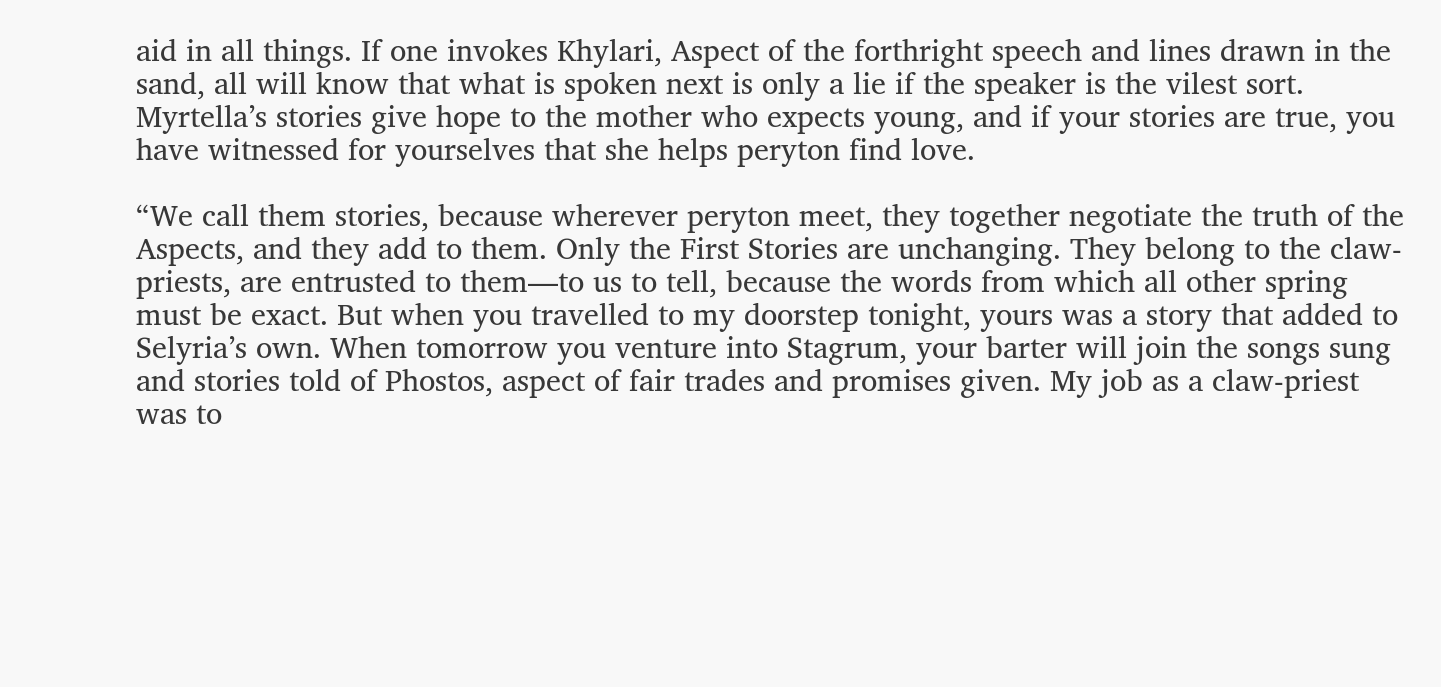aid in all things. If one invokes Khylari, Aspect of the forthright speech and lines drawn in the sand, all will know that what is spoken next is only a lie if the speaker is the vilest sort. Myrtella’s stories give hope to the mother who expects young, and if your stories are true, you have witnessed for yourselves that she helps peryton find love.

“We call them stories, because wherever peryton meet, they together negotiate the truth of the Aspects, and they add to them. Only the First Stories are unchanging. They belong to the claw-priests, are entrusted to them—to us to tell, because the words from which all other spring must be exact. But when you travelled to my doorstep tonight, yours was a story that added to Selyria’s own. When tomorrow you venture into Stagrum, your barter will join the songs sung and stories told of Phostos, aspect of fair trades and promises given. My job as a claw-priest was to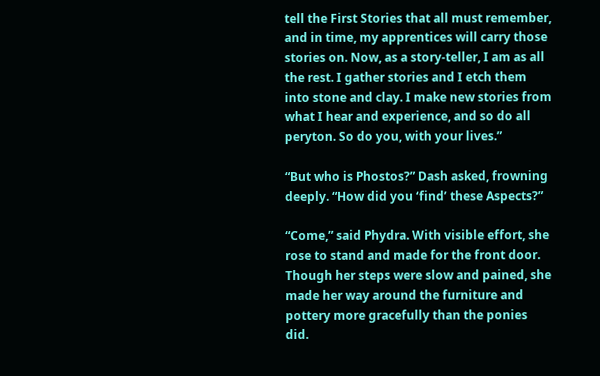tell the First Stories that all must remember, and in time, my apprentices will carry those stories on. Now, as a story-teller, I am as all the rest. I gather stories and I etch them into stone and clay. I make new stories from what I hear and experience, and so do all peryton. So do you, with your lives.”

“But who is Phostos?” Dash asked, frowning deeply. “How did you ‘find’ these Aspects?”

“Come,” said Phydra. With visible effort, she rose to stand and made for the front door. Though her steps were slow and pained, she made her way around the furniture and pottery more gracefully than the ponies did.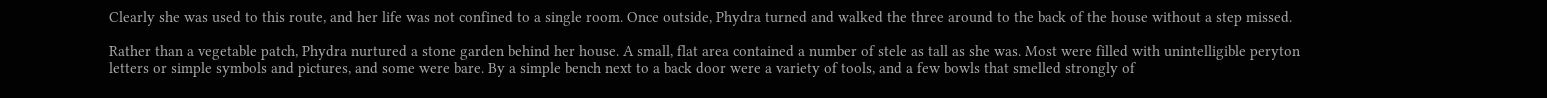Clearly she was used to this route, and her life was not confined to a single room. Once outside, Phydra turned and walked the three around to the back of the house without a step missed.

Rather than a vegetable patch, Phydra nurtured a stone garden behind her house. A small, flat area contained a number of stele as tall as she was. Most were filled with unintelligible peryton letters or simple symbols and pictures, and some were bare. By a simple bench next to a back door were a variety of tools, and a few bowls that smelled strongly of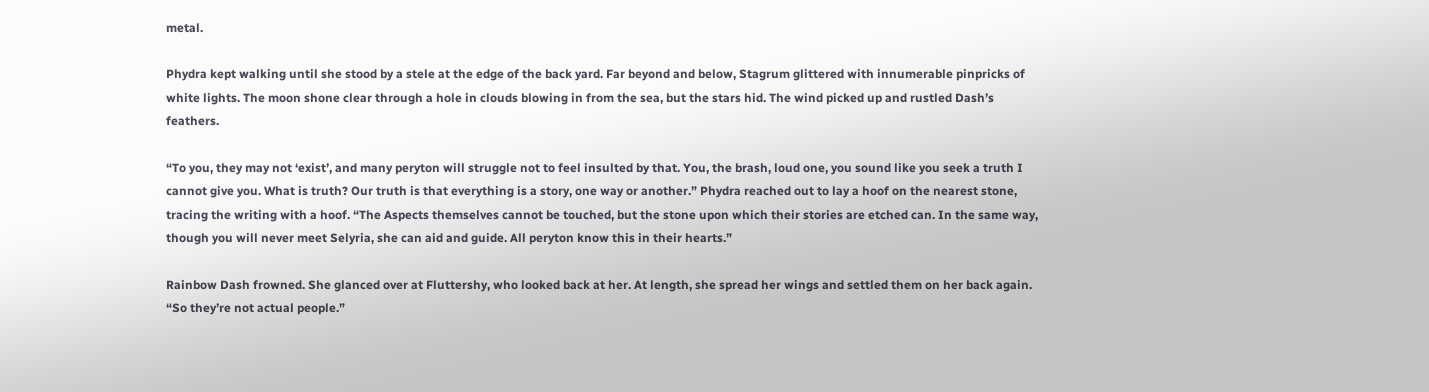metal.

Phydra kept walking until she stood by a stele at the edge of the back yard. Far beyond and below, Stagrum glittered with innumerable pinpricks of white lights. The moon shone clear through a hole in clouds blowing in from the sea, but the stars hid. The wind picked up and rustled Dash’s feathers.

“To you, they may not ‘exist’, and many peryton will struggle not to feel insulted by that. You, the brash, loud one, you sound like you seek a truth I cannot give you. What is truth? Our truth is that everything is a story, one way or another.” Phydra reached out to lay a hoof on the nearest stone, tracing the writing with a hoof. “The Aspects themselves cannot be touched, but the stone upon which their stories are etched can. In the same way, though you will never meet Selyria, she can aid and guide. All peryton know this in their hearts.”

Rainbow Dash frowned. She glanced over at Fluttershy, who looked back at her. At length, she spread her wings and settled them on her back again. “So they’re not actual people.”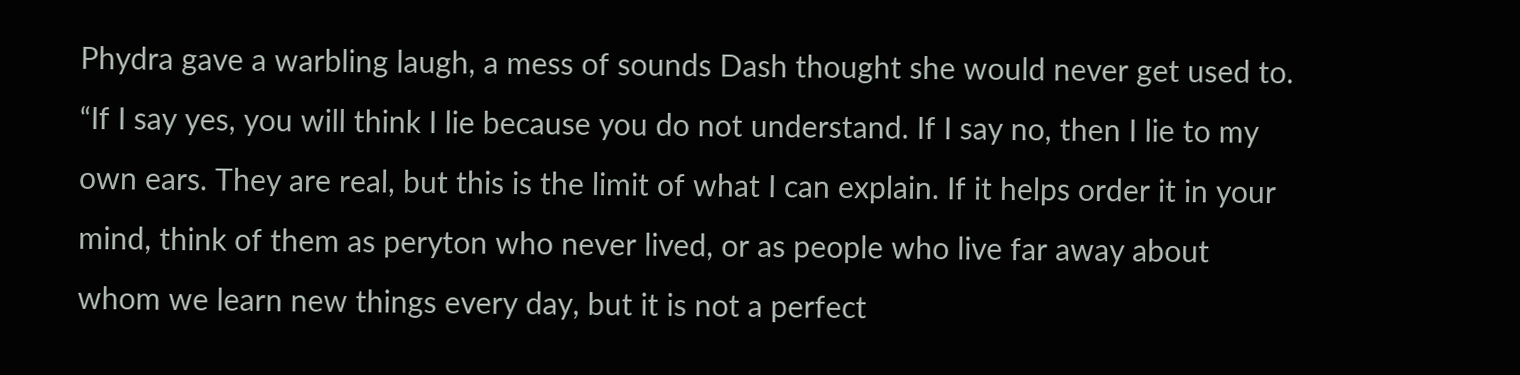Phydra gave a warbling laugh, a mess of sounds Dash thought she would never get used to. “If I say yes, you will think I lie because you do not understand. If I say no, then I lie to my own ears. They are real, but this is the limit of what I can explain. If it helps order it in your mind, think of them as peryton who never lived, or as people who live far away about whom we learn new things every day, but it is not a perfect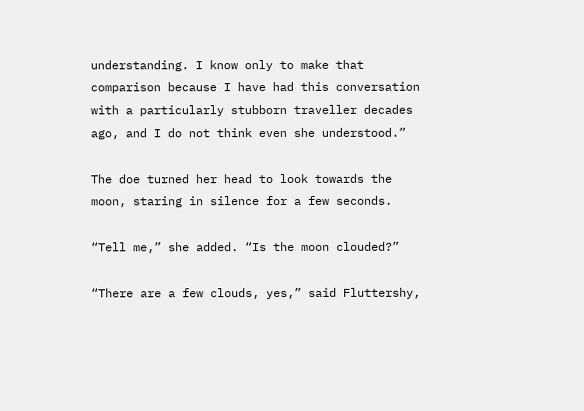understanding. I know only to make that comparison because I have had this conversation with a particularly stubborn traveller decades ago, and I do not think even she understood.”

The doe turned her head to look towards the moon, staring in silence for a few seconds.

“Tell me,” she added. “Is the moon clouded?”

“There are a few clouds, yes,” said Fluttershy,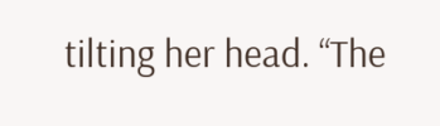tilting her head. “The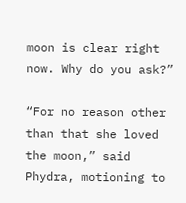moon is clear right now. Why do you ask?”

“For no reason other than that she loved the moon,” said Phydra, motioning to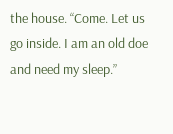the house. “Come. Let us go inside. I am an old doe and need my sleep.”